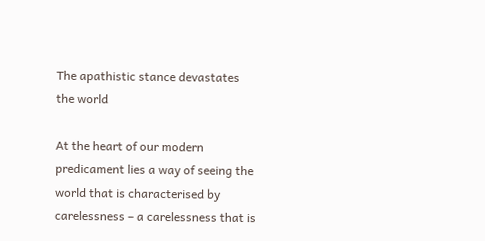The apathistic stance devastates the world

At the heart of our modern predicament lies a way of seeing the world that is characterised by carelessness – a carelessness that is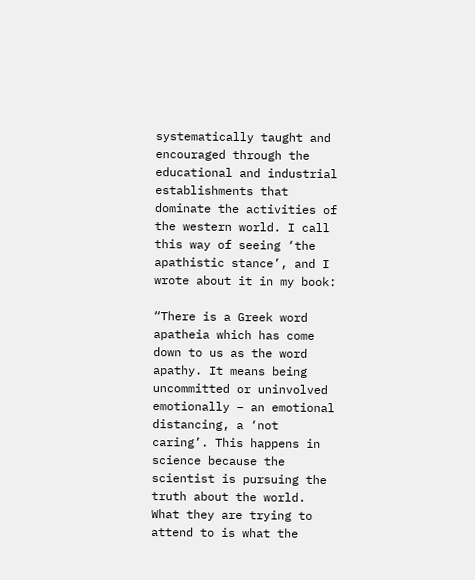systematically taught and encouraged through the educational and industrial establishments that dominate the activities of the western world. I call this way of seeing ‘the apathistic stance’, and I wrote about it in my book:

“There is a Greek word apatheia which has come down to us as the word apathy. It means being uncommitted or uninvolved emotionally – an emotional distancing, a ‘not caring’. This happens in science because the scientist is pursuing the truth about the world. What they are trying to attend to is what the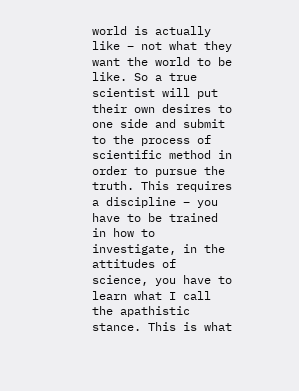world is actually like – not what they want the world to be like. So a true scientist will put their own desires to one side and submit to the process of scientific method in order to pursue the truth. This requires a discipline – you have to be trained in how to investigate, in the attitudes of science, you have to learn what I call the apathistic stance. This is what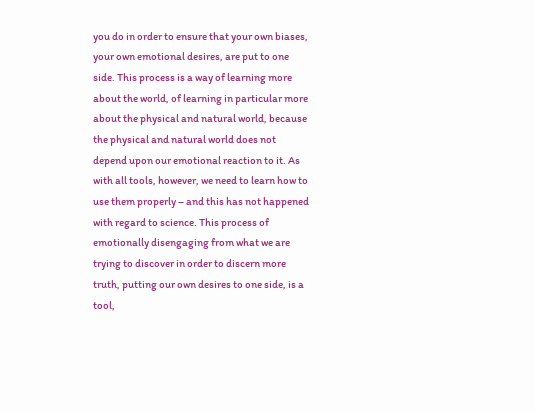you do in order to ensure that your own biases, your own emotional desires, are put to one side. This process is a way of learning more about the world, of learning in particular more about the physical and natural world, because the physical and natural world does not depend upon our emotional reaction to it. As with all tools, however, we need to learn how to use them properly – and this has not happened with regard to science. This process of emotionally disengaging from what we are trying to discover in order to discern more truth, putting our own desires to one side, is a tool,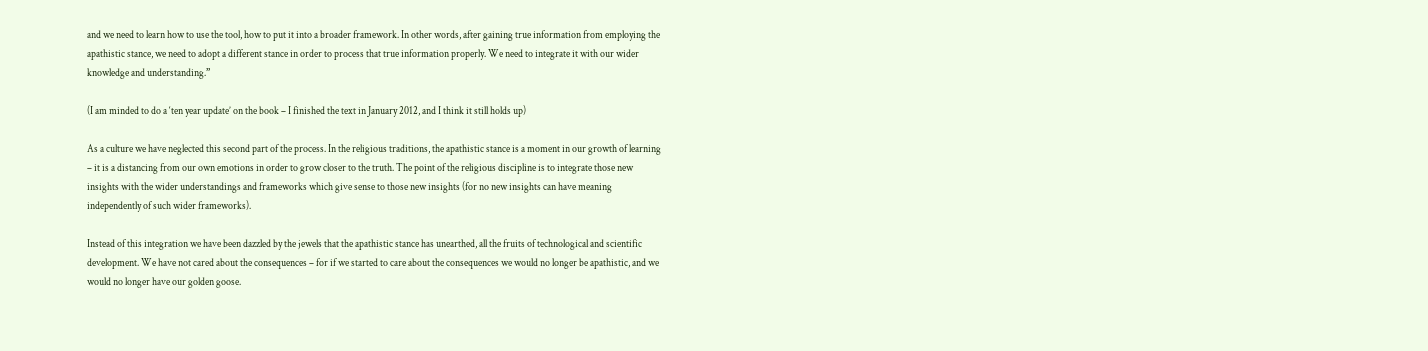and we need to learn how to use the tool, how to put it into a broader framework. In other words, after gaining true information from employing the apathistic stance, we need to adopt a different stance in order to process that true information properly. We need to integrate it with our wider knowledge and understanding.”

(I am minded to do a ‘ten year update’ on the book – I finished the text in January 2012, and I think it still holds up)

As a culture we have neglected this second part of the process. In the religious traditions, the apathistic stance is a moment in our growth of learning – it is a distancing from our own emotions in order to grow closer to the truth. The point of the religious discipline is to integrate those new insights with the wider understandings and frameworks which give sense to those new insights (for no new insights can have meaning independently of such wider frameworks).

Instead of this integration we have been dazzled by the jewels that the apathistic stance has unearthed, all the fruits of technological and scientific development. We have not cared about the consequences – for if we started to care about the consequences we would no longer be apathistic, and we would no longer have our golden goose.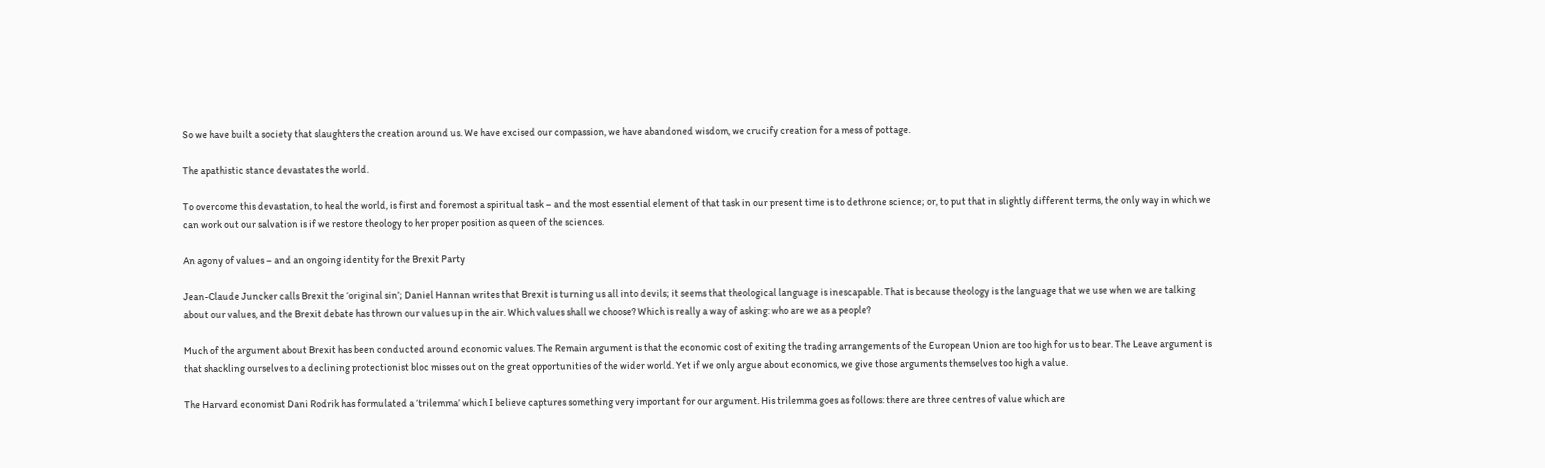So we have built a society that slaughters the creation around us. We have excised our compassion, we have abandoned wisdom, we crucify creation for a mess of pottage.

The apathistic stance devastates the world.

To overcome this devastation, to heal the world, is first and foremost a spiritual task – and the most essential element of that task in our present time is to dethrone science; or, to put that in slightly different terms, the only way in which we can work out our salvation is if we restore theology to her proper position as queen of the sciences.

An agony of values – and an ongoing identity for the Brexit Party

Jean-Claude Juncker calls Brexit the ‘original sin’; Daniel Hannan writes that Brexit is turning us all into devils; it seems that theological language is inescapable. That is because theology is the language that we use when we are talking about our values, and the Brexit debate has thrown our values up in the air. Which values shall we choose? Which is really a way of asking: who are we as a people?

Much of the argument about Brexit has been conducted around economic values. The Remain argument is that the economic cost of exiting the trading arrangements of the European Union are too high for us to bear. The Leave argument is that shackling ourselves to a declining protectionist bloc misses out on the great opportunities of the wider world. Yet if we only argue about economics, we give those arguments themselves too high a value.

The Harvard economist Dani Rodrik has formulated a ‘trilemma’ which I believe captures something very important for our argument. His trilemma goes as follows: there are three centres of value which are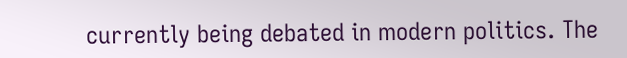currently being debated in modern politics. The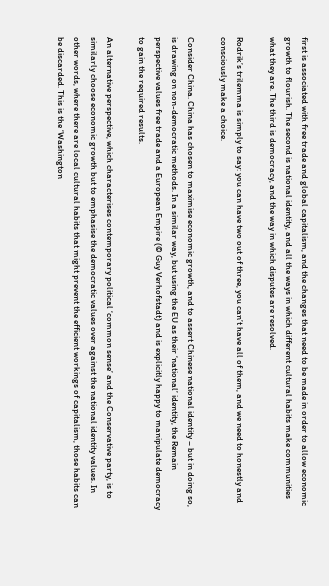first is associated with free trade and global capitalism, and the changes that need to be made in order to allow economic growth to flourish. The second is national identity, and all the ways in which different cultural habits make communities what they are. The third is democracy, and the way in which disputes are resolved.

Rodrik’s trilemma is simply to say: you can have two out of three, you can’t have all of them, and we need to honestly and consciously make a choice.

Consider China. China has chosen to maximise economic growth, and to assert Chinese national identity – but in doing so, is drawing on non-democratic methods. In a similar way, but using the EU as their ‘national’ identity, the Remain perspective values free trade and a European Empire (© Guy Verhofstadt) and is explicitly happy to manipulate democracy to gain the required results.

An alternative perspective, which characterises contemporary political ‘common sense’ and the Conservative party, is to similarly choose economic growth but to emphasise the democratic values over against the national identity values. In other words, where there are local cultural habits that might prevent the efficient workings of capitalism, those habits can be discarded. This is the ‘Washington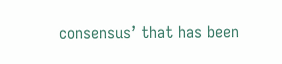consensus’ that has been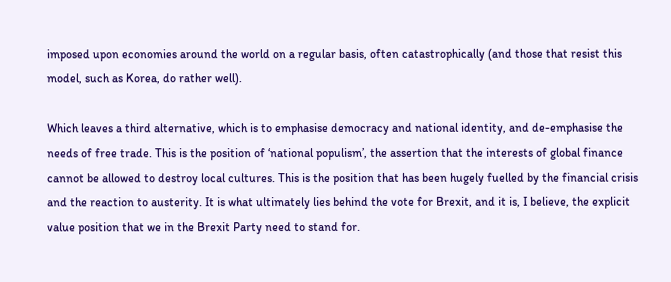imposed upon economies around the world on a regular basis, often catastrophically (and those that resist this model, such as Korea, do rather well).

Which leaves a third alternative, which is to emphasise democracy and national identity, and de-emphasise the needs of free trade. This is the position of ‘national populism’, the assertion that the interests of global finance cannot be allowed to destroy local cultures. This is the position that has been hugely fuelled by the financial crisis and the reaction to austerity. It is what ultimately lies behind the vote for Brexit, and it is, I believe, the explicit value position that we in the Brexit Party need to stand for.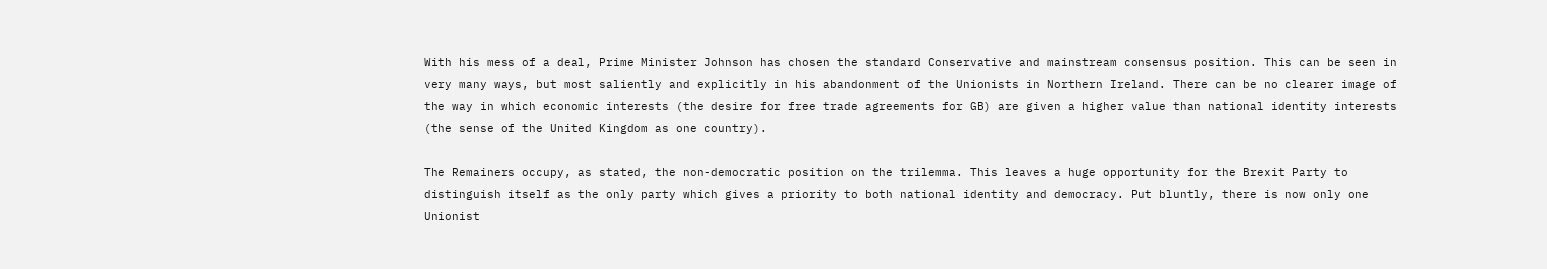With his mess of a deal, Prime Minister Johnson has chosen the standard Conservative and mainstream consensus position. This can be seen in very many ways, but most saliently and explicitly in his abandonment of the Unionists in Northern Ireland. There can be no clearer image of the way in which economic interests (the desire for free trade agreements for GB) are given a higher value than national identity interests (the sense of the United Kingdom as one country).

The Remainers occupy, as stated, the non-democratic position on the trilemma. This leaves a huge opportunity for the Brexit Party to distinguish itself as the only party which gives a priority to both national identity and democracy. Put bluntly, there is now only one Unionist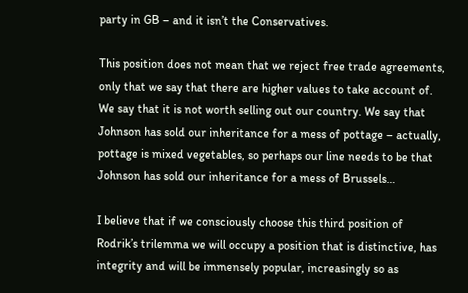party in GB – and it isn’t the Conservatives.

This position does not mean that we reject free trade agreements, only that we say that there are higher values to take account of. We say that it is not worth selling out our country. We say that Johnson has sold our inheritance for a mess of pottage – actually, pottage is mixed vegetables, so perhaps our line needs to be that Johnson has sold our inheritance for a mess of Brussels…

I believe that if we consciously choose this third position of Rodrik’s trilemma we will occupy a position that is distinctive, has integrity and will be immensely popular, increasingly so as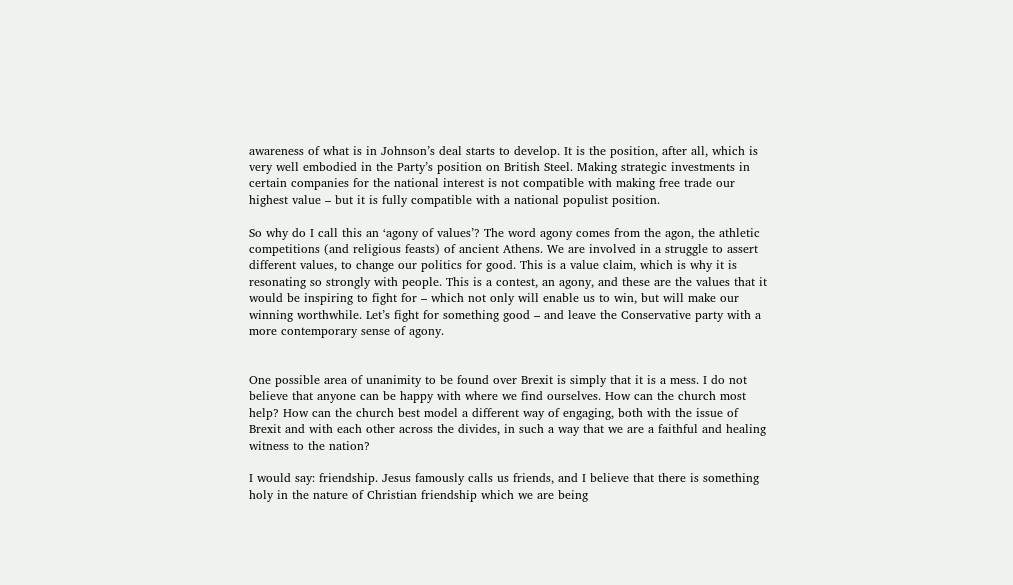awareness of what is in Johnson’s deal starts to develop. It is the position, after all, which is very well embodied in the Party’s position on British Steel. Making strategic investments in certain companies for the national interest is not compatible with making free trade our highest value – but it is fully compatible with a national populist position.

So why do I call this an ‘agony of values’? The word agony comes from the agon, the athletic competitions (and religious feasts) of ancient Athens. We are involved in a struggle to assert different values, to change our politics for good. This is a value claim, which is why it is resonating so strongly with people. This is a contest, an agony, and these are the values that it would be inspiring to fight for – which not only will enable us to win, but will make our winning worthwhile. Let’s fight for something good – and leave the Conservative party with a more contemporary sense of agony.


One possible area of unanimity to be found over Brexit is simply that it is a mess. I do not believe that anyone can be happy with where we find ourselves. How can the church most help? How can the church best model a different way of engaging, both with the issue of Brexit and with each other across the divides, in such a way that we are a faithful and healing witness to the nation?

I would say: friendship. Jesus famously calls us friends, and I believe that there is something holy in the nature of Christian friendship which we are being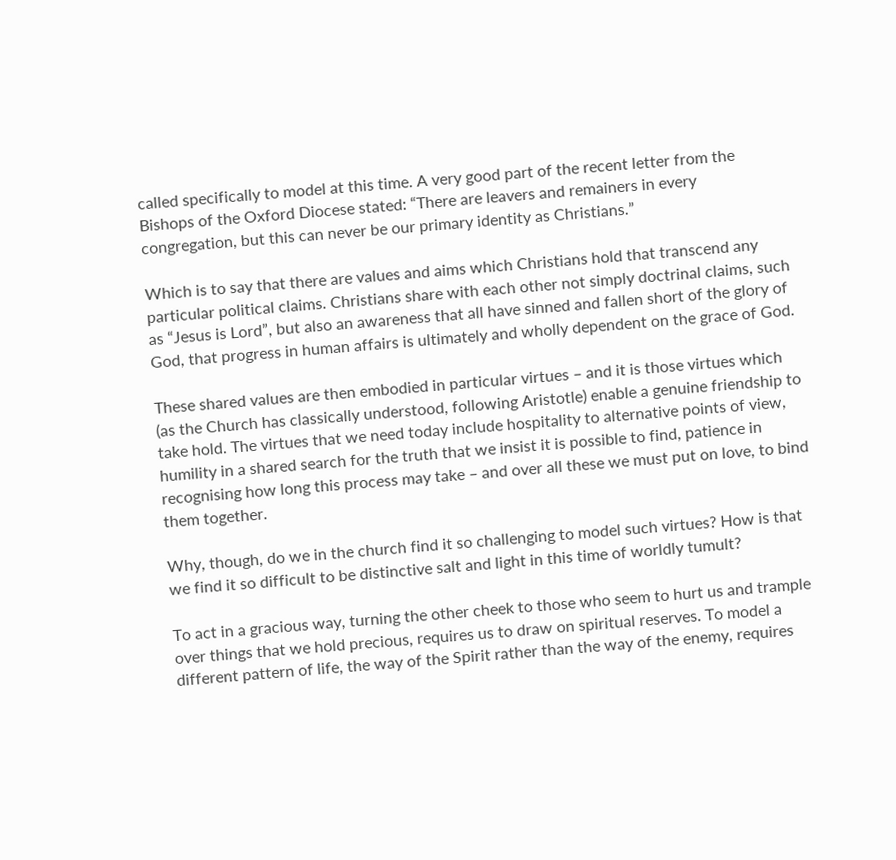called specifically to model at this time. A very good part of the recent letter from the Bishops of the Oxford Diocese stated: “There are leavers and remainers in every congregation, but this can never be our primary identity as Christians.”

Which is to say that there are values and aims which Christians hold that transcend any particular political claims. Christians share with each other not simply doctrinal claims, such as “Jesus is Lord”, but also an awareness that all have sinned and fallen short of the glory of God, that progress in human affairs is ultimately and wholly dependent on the grace of God.

These shared values are then embodied in particular virtues – and it is those virtues which (as the Church has classically understood, following Aristotle) enable a genuine friendship to take hold. The virtues that we need today include hospitality to alternative points of view, humility in a shared search for the truth that we insist it is possible to find, patience in recognising how long this process may take – and over all these we must put on love, to bind them together.

Why, though, do we in the church find it so challenging to model such virtues? How is that we find it so difficult to be distinctive salt and light in this time of worldly tumult?

To act in a gracious way, turning the other cheek to those who seem to hurt us and trample over things that we hold precious, requires us to draw on spiritual reserves. To model a different pattern of life, the way of the Spirit rather than the way of the enemy, requires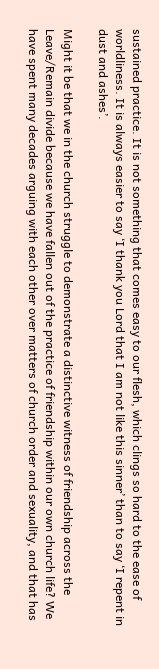sustained practice. It is not something that comes easy to our flesh, which clings so hard to the ease of worldliness. It is always easier to say ‘I thank you Lord that I am not like this sinner’ than to say ‘I repent in dust and ashes’.

Might it be that we in the church struggle to demonstrate a distinctive witness of friendship across the Leave/Remain divide because we have fallen out of the practice of friendship within our own church life? We have spent many decades arguing with each other over matters of church order and sexuality, and that has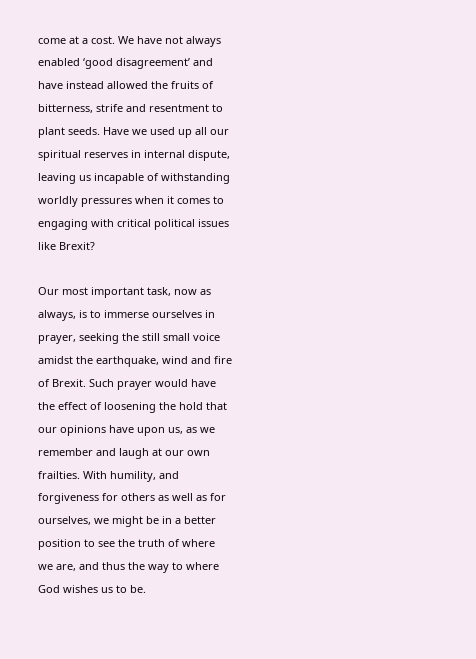come at a cost. We have not always enabled ‘good disagreement’ and have instead allowed the fruits of bitterness, strife and resentment to plant seeds. Have we used up all our spiritual reserves in internal dispute, leaving us incapable of withstanding worldly pressures when it comes to engaging with critical political issues like Brexit?

Our most important task, now as always, is to immerse ourselves in prayer, seeking the still small voice amidst the earthquake, wind and fire of Brexit. Such prayer would have the effect of loosening the hold that our opinions have upon us, as we remember and laugh at our own frailties. With humility, and forgiveness for others as well as for ourselves, we might be in a better position to see the truth of where we are, and thus the way to where God wishes us to be.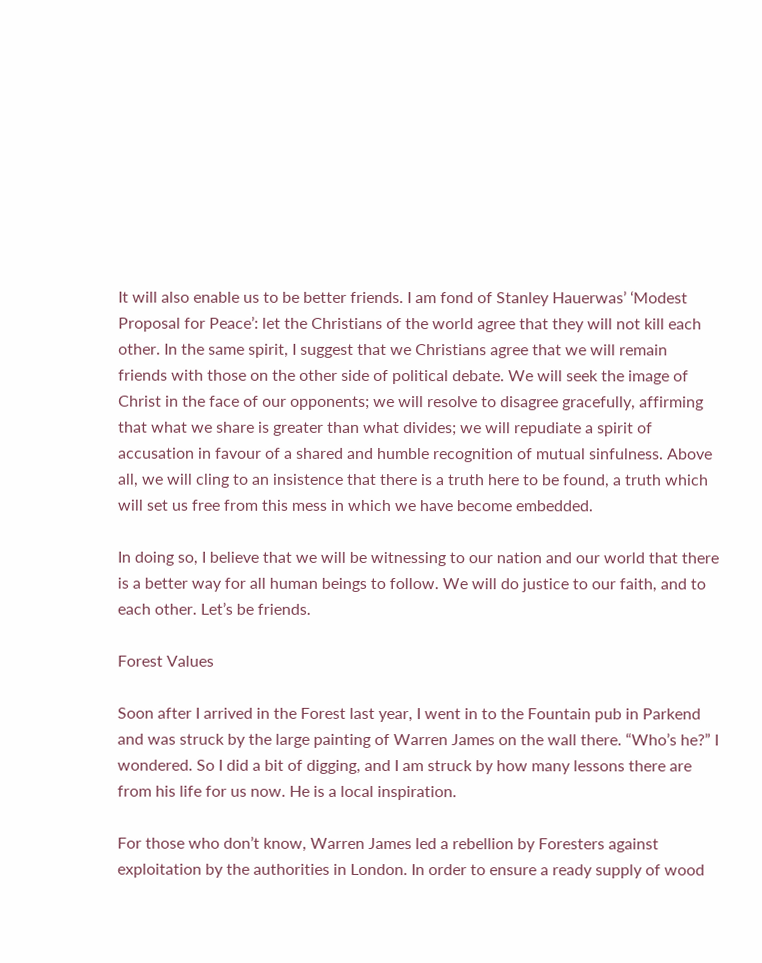It will also enable us to be better friends. I am fond of Stanley Hauerwas’ ‘Modest Proposal for Peace’: let the Christians of the world agree that they will not kill each other. In the same spirit, I suggest that we Christians agree that we will remain friends with those on the other side of political debate. We will seek the image of Christ in the face of our opponents; we will resolve to disagree gracefully, affirming that what we share is greater than what divides; we will repudiate a spirit of accusation in favour of a shared and humble recognition of mutual sinfulness. Above all, we will cling to an insistence that there is a truth here to be found, a truth which will set us free from this mess in which we have become embedded.

In doing so, I believe that we will be witnessing to our nation and our world that there is a better way for all human beings to follow. We will do justice to our faith, and to each other. Let’s be friends.

Forest Values

Soon after I arrived in the Forest last year, I went in to the Fountain pub in Parkend and was struck by the large painting of Warren James on the wall there. “Who’s he?” I wondered. So I did a bit of digging, and I am struck by how many lessons there are from his life for us now. He is a local inspiration.

For those who don’t know, Warren James led a rebellion by Foresters against exploitation by the authorities in London. In order to ensure a ready supply of wood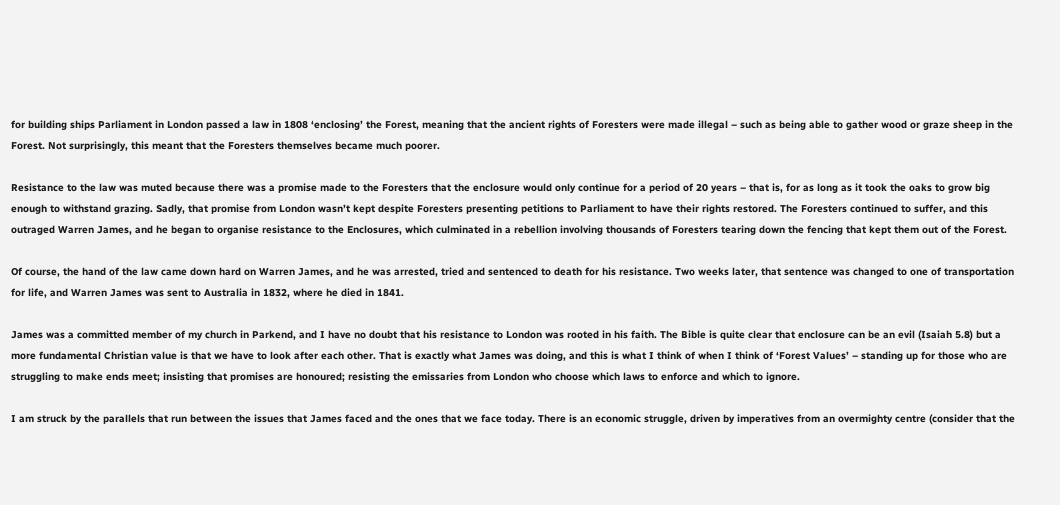for building ships Parliament in London passed a law in 1808 ‘enclosing’ the Forest, meaning that the ancient rights of Foresters were made illegal – such as being able to gather wood or graze sheep in the Forest. Not surprisingly, this meant that the Foresters themselves became much poorer.

Resistance to the law was muted because there was a promise made to the Foresters that the enclosure would only continue for a period of 20 years – that is, for as long as it took the oaks to grow big enough to withstand grazing. Sadly, that promise from London wasn’t kept despite Foresters presenting petitions to Parliament to have their rights restored. The Foresters continued to suffer, and this outraged Warren James, and he began to organise resistance to the Enclosures, which culminated in a rebellion involving thousands of Foresters tearing down the fencing that kept them out of the Forest.

Of course, the hand of the law came down hard on Warren James, and he was arrested, tried and sentenced to death for his resistance. Two weeks later, that sentence was changed to one of transportation for life, and Warren James was sent to Australia in 1832, where he died in 1841.

James was a committed member of my church in Parkend, and I have no doubt that his resistance to London was rooted in his faith. The Bible is quite clear that enclosure can be an evil (Isaiah 5.8) but a more fundamental Christian value is that we have to look after each other. That is exactly what James was doing, and this is what I think of when I think of ‘Forest Values’ – standing up for those who are struggling to make ends meet; insisting that promises are honoured; resisting the emissaries from London who choose which laws to enforce and which to ignore.

I am struck by the parallels that run between the issues that James faced and the ones that we face today. There is an economic struggle, driven by imperatives from an overmighty centre (consider that the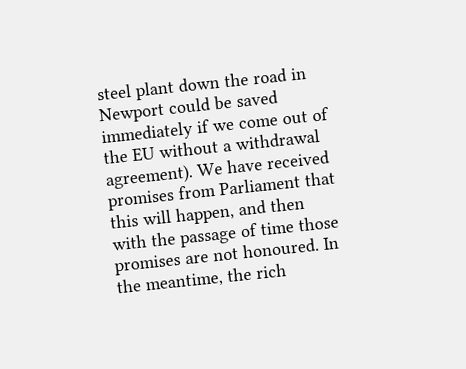steel plant down the road in Newport could be saved immediately if we come out of the EU without a withdrawal agreement). We have received promises from Parliament that this will happen, and then with the passage of time those promises are not honoured. In the meantime, the rich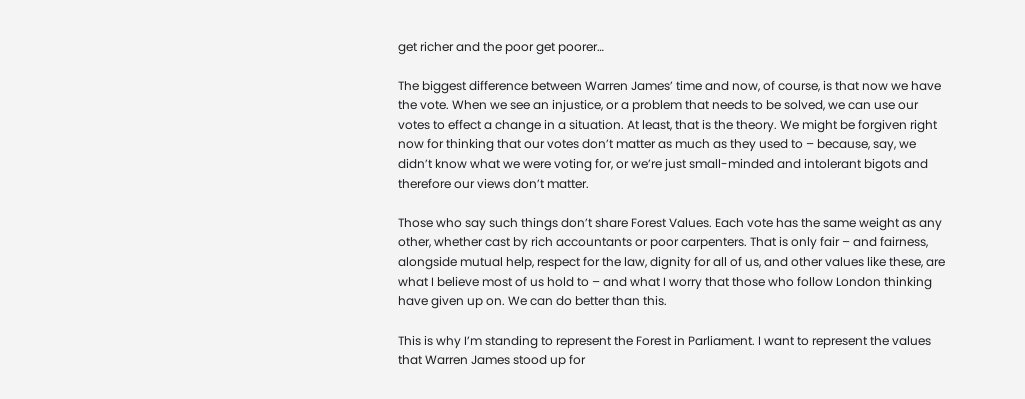get richer and the poor get poorer…

The biggest difference between Warren James’ time and now, of course, is that now we have the vote. When we see an injustice, or a problem that needs to be solved, we can use our votes to effect a change in a situation. At least, that is the theory. We might be forgiven right now for thinking that our votes don’t matter as much as they used to – because, say, we didn’t know what we were voting for, or we’re just small-minded and intolerant bigots and therefore our views don’t matter.

Those who say such things don’t share Forest Values. Each vote has the same weight as any other, whether cast by rich accountants or poor carpenters. That is only fair – and fairness, alongside mutual help, respect for the law, dignity for all of us, and other values like these, are what I believe most of us hold to – and what I worry that those who follow London thinking have given up on. We can do better than this.

This is why I’m standing to represent the Forest in Parliament. I want to represent the values that Warren James stood up for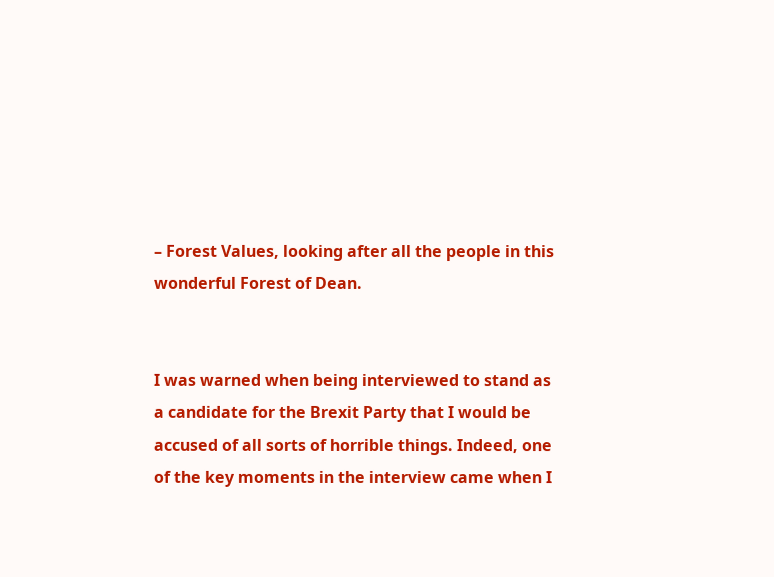– Forest Values, looking after all the people in this wonderful Forest of Dean.


I was warned when being interviewed to stand as a candidate for the Brexit Party that I would be accused of all sorts of horrible things. Indeed, one of the key moments in the interview came when I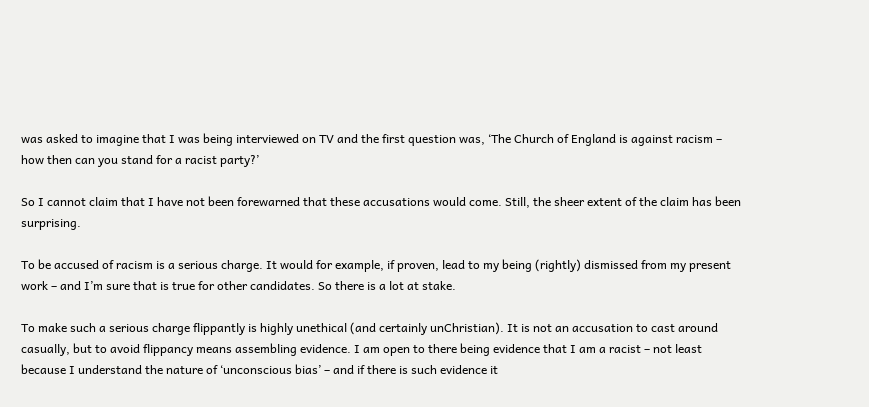was asked to imagine that I was being interviewed on TV and the first question was, ‘The Church of England is against racism – how then can you stand for a racist party?’

So I cannot claim that I have not been forewarned that these accusations would come. Still, the sheer extent of the claim has been surprising.

To be accused of racism is a serious charge. It would for example, if proven, lead to my being (rightly) dismissed from my present work – and I’m sure that is true for other candidates. So there is a lot at stake.

To make such a serious charge flippantly is highly unethical (and certainly unChristian). It is not an accusation to cast around casually, but to avoid flippancy means assembling evidence. I am open to there being evidence that I am a racist – not least because I understand the nature of ‘unconscious bias’ – and if there is such evidence it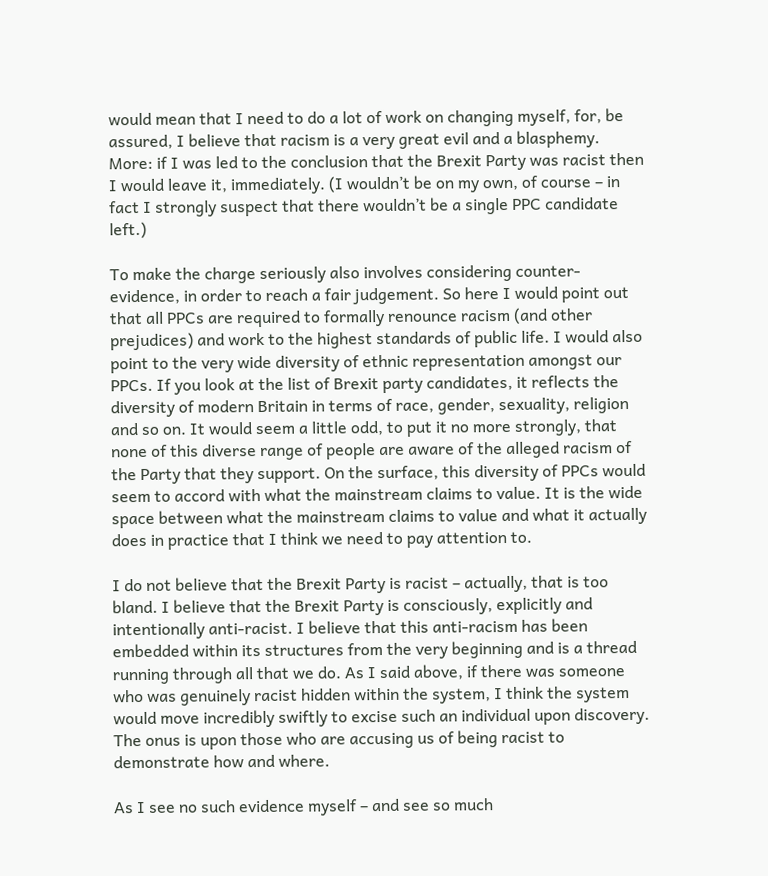would mean that I need to do a lot of work on changing myself, for, be assured, I believe that racism is a very great evil and a blasphemy. More: if I was led to the conclusion that the Brexit Party was racist then I would leave it, immediately. (I wouldn’t be on my own, of course – in fact I strongly suspect that there wouldn’t be a single PPC candidate left.)

To make the charge seriously also involves considering counter-evidence, in order to reach a fair judgement. So here I would point out that all PPCs are required to formally renounce racism (and other prejudices) and work to the highest standards of public life. I would also point to the very wide diversity of ethnic representation amongst our PPCs. If you look at the list of Brexit party candidates, it reflects the diversity of modern Britain in terms of race, gender, sexuality, religion and so on. It would seem a little odd, to put it no more strongly, that none of this diverse range of people are aware of the alleged racism of the Party that they support. On the surface, this diversity of PPCs would seem to accord with what the mainstream claims to value. It is the wide space between what the mainstream claims to value and what it actually does in practice that I think we need to pay attention to.

I do not believe that the Brexit Party is racist – actually, that is too bland. I believe that the Brexit Party is consciously, explicitly and intentionally anti-racist. I believe that this anti-racism has been embedded within its structures from the very beginning and is a thread running through all that we do. As I said above, if there was someone who was genuinely racist hidden within the system, I think the system would move incredibly swiftly to excise such an individual upon discovery. The onus is upon those who are accusing us of being racist to demonstrate how and where.

As I see no such evidence myself – and see so much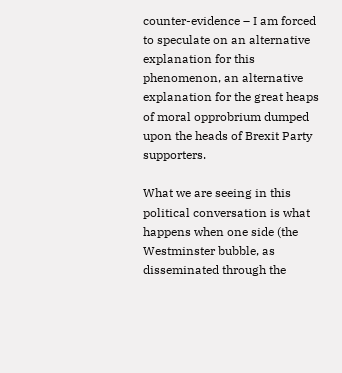counter-evidence – I am forced to speculate on an alternative explanation for this phenomenon, an alternative explanation for the great heaps of moral opprobrium dumped upon the heads of Brexit Party supporters.

What we are seeing in this political conversation is what happens when one side (the Westminster bubble, as disseminated through the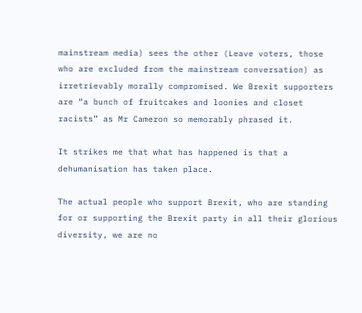mainstream media) sees the other (Leave voters, those who are excluded from the mainstream conversation) as irretrievably morally compromised. We Brexit supporters are “a bunch of fruitcakes and loonies and closet racists” as Mr Cameron so memorably phrased it.

It strikes me that what has happened is that a dehumanisation has taken place.

The actual people who support Brexit, who are standing for or supporting the Brexit party in all their glorious diversity, we are no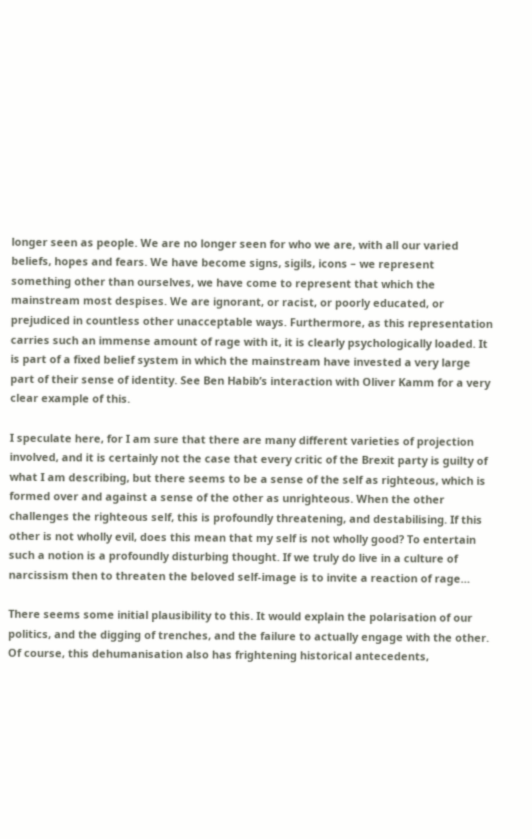longer seen as people. We are no longer seen for who we are, with all our varied beliefs, hopes and fears. We have become signs, sigils, icons – we represent something other than ourselves, we have come to represent that which the mainstream most despises. We are ignorant, or racist, or poorly educated, or prejudiced in countless other unacceptable ways. Furthermore, as this representation carries such an immense amount of rage with it, it is clearly psychologically loaded. It is part of a fixed belief system in which the mainstream have invested a very large part of their sense of identity. See Ben Habib’s interaction with Oliver Kamm for a very clear example of this.

I speculate here, for I am sure that there are many different varieties of projection involved, and it is certainly not the case that every critic of the Brexit party is guilty of what I am describing, but there seems to be a sense of the self as righteous, which is formed over and against a sense of the other as unrighteous. When the other challenges the righteous self, this is profoundly threatening, and destabilising. If this other is not wholly evil, does this mean that my self is not wholly good? To entertain such a notion is a profoundly disturbing thought. If we truly do live in a culture of narcissism then to threaten the beloved self-image is to invite a reaction of rage…

There seems some initial plausibility to this. It would explain the polarisation of our politics, and the digging of trenches, and the failure to actually engage with the other. Of course, this dehumanisation also has frightening historical antecedents,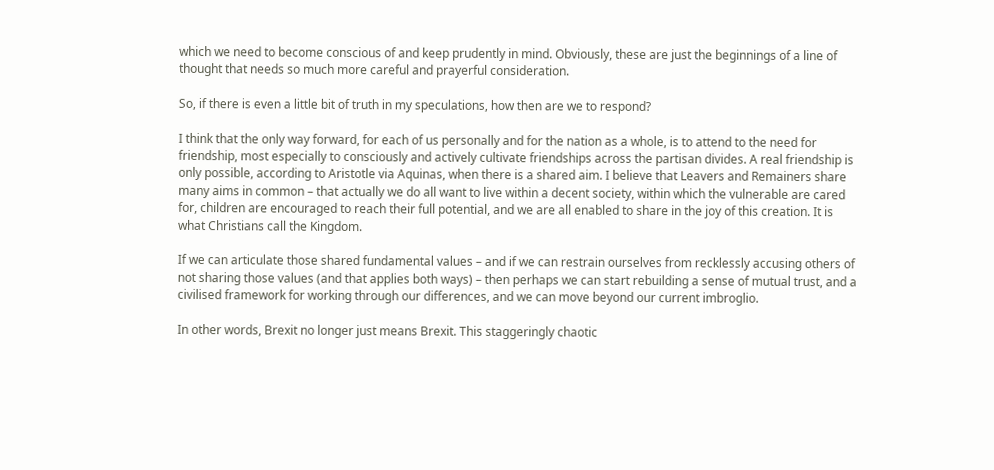which we need to become conscious of and keep prudently in mind. Obviously, these are just the beginnings of a line of thought that needs so much more careful and prayerful consideration.

So, if there is even a little bit of truth in my speculations, how then are we to respond?

I think that the only way forward, for each of us personally and for the nation as a whole, is to attend to the need for friendship, most especially to consciously and actively cultivate friendships across the partisan divides. A real friendship is only possible, according to Aristotle via Aquinas, when there is a shared aim. I believe that Leavers and Remainers share many aims in common – that actually we do all want to live within a decent society, within which the vulnerable are cared for, children are encouraged to reach their full potential, and we are all enabled to share in the joy of this creation. It is what Christians call the Kingdom.

If we can articulate those shared fundamental values – and if we can restrain ourselves from recklessly accusing others of not sharing those values (and that applies both ways) – then perhaps we can start rebuilding a sense of mutual trust, and a civilised framework for working through our differences, and we can move beyond our current imbroglio.

In other words, Brexit no longer just means Brexit. This staggeringly chaotic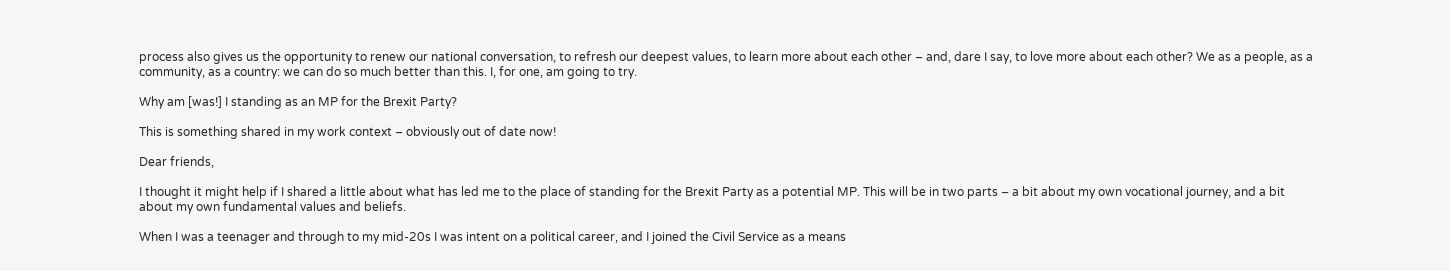process also gives us the opportunity to renew our national conversation, to refresh our deepest values, to learn more about each other – and, dare I say, to love more about each other? We as a people, as a community, as a country: we can do so much better than this. I, for one, am going to try.

Why am [was!] I standing as an MP for the Brexit Party?

This is something shared in my work context – obviously out of date now!

Dear friends,

I thought it might help if I shared a little about what has led me to the place of standing for the Brexit Party as a potential MP. This will be in two parts – a bit about my own vocational journey, and a bit about my own fundamental values and beliefs.

When I was a teenager and through to my mid-20s I was intent on a political career, and I joined the Civil Service as a means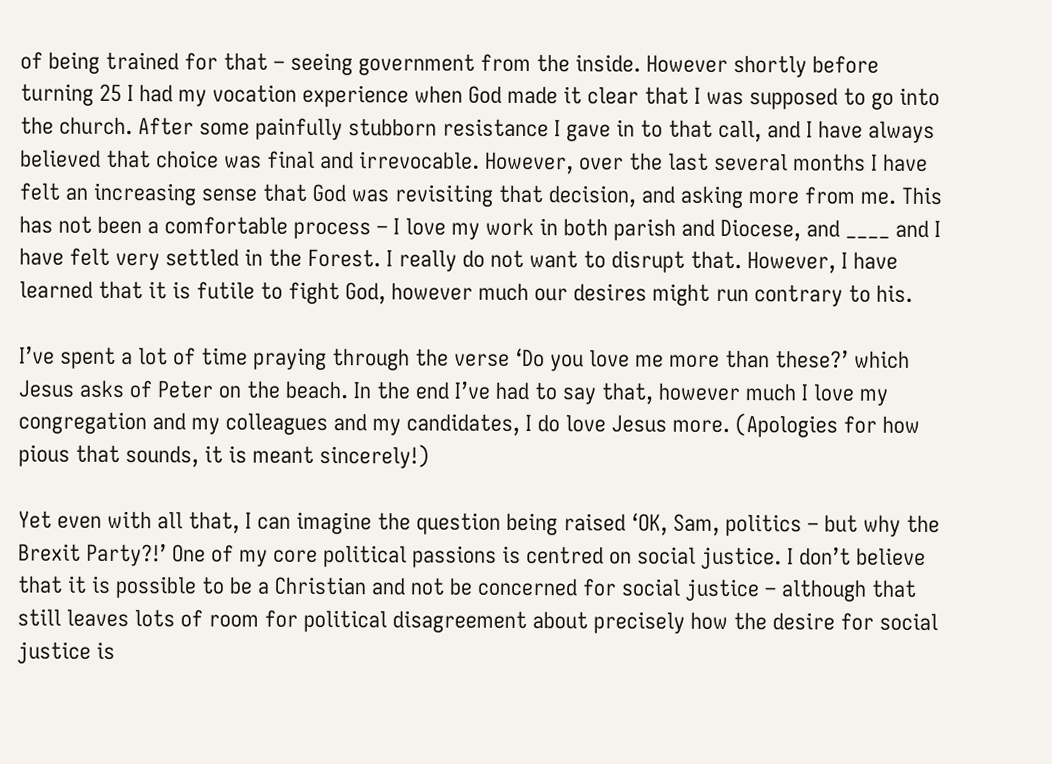of being trained for that – seeing government from the inside. However shortly before turning 25 I had my vocation experience when God made it clear that I was supposed to go into the church. After some painfully stubborn resistance I gave in to that call, and I have always believed that choice was final and irrevocable. However, over the last several months I have felt an increasing sense that God was revisiting that decision, and asking more from me. This has not been a comfortable process – I love my work in both parish and Diocese, and ____ and I have felt very settled in the Forest. I really do not want to disrupt that. However, I have learned that it is futile to fight God, however much our desires might run contrary to his.

I’ve spent a lot of time praying through the verse ‘Do you love me more than these?’ which Jesus asks of Peter on the beach. In the end I’ve had to say that, however much I love my congregation and my colleagues and my candidates, I do love Jesus more. (Apologies for how pious that sounds, it is meant sincerely!)

Yet even with all that, I can imagine the question being raised ‘OK, Sam, politics – but why the Brexit Party?!’ One of my core political passions is centred on social justice. I don’t believe that it is possible to be a Christian and not be concerned for social justice – although that still leaves lots of room for political disagreement about precisely how the desire for social justice is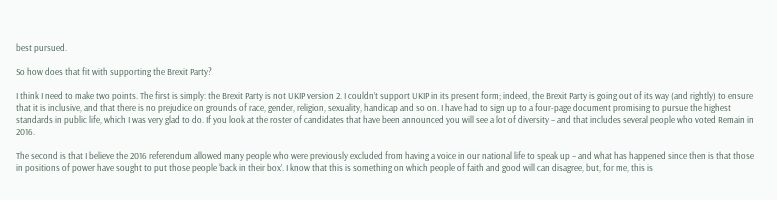best pursued.

So how does that fit with supporting the Brexit Party?

I think I need to make two points. The first is simply: the Brexit Party is not UKIP version 2. I couldn’t support UKIP in its present form; indeed, the Brexit Party is going out of its way (and rightly) to ensure that it is inclusive, and that there is no prejudice on grounds of race, gender, religion, sexuality, handicap and so on. I have had to sign up to a four-page document promising to pursue the highest standards in public life, which I was very glad to do. If you look at the roster of candidates that have been announced you will see a lot of diversity – and that includes several people who voted Remain in 2016.

The second is that I believe the 2016 referendum allowed many people who were previously excluded from having a voice in our national life to speak up – and what has happened since then is that those in positions of power have sought to put those people ‘back in their box’. I know that this is something on which people of faith and good will can disagree, but, for me, this is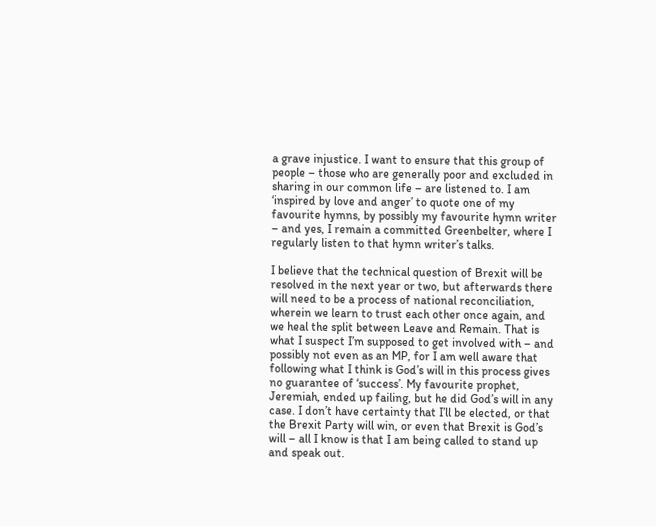a grave injustice. I want to ensure that this group of people – those who are generally poor and excluded in sharing in our common life – are listened to. I am ‘inspired by love and anger’ to quote one of my favourite hymns, by possibly my favourite hymn writer – and yes, I remain a committed Greenbelter, where I regularly listen to that hymn writer’s talks.

I believe that the technical question of Brexit will be resolved in the next year or two, but afterwards there will need to be a process of national reconciliation, wherein we learn to trust each other once again, and we heal the split between Leave and Remain. That is what I suspect I’m supposed to get involved with – and possibly not even as an MP, for I am well aware that following what I think is God’s will in this process gives no guarantee of ‘success’. My favourite prophet, Jeremiah, ended up failing, but he did God’s will in any case. I don’t have certainty that I’ll be elected, or that the Brexit Party will win, or even that Brexit is God’s will – all I know is that I am being called to stand up and speak out.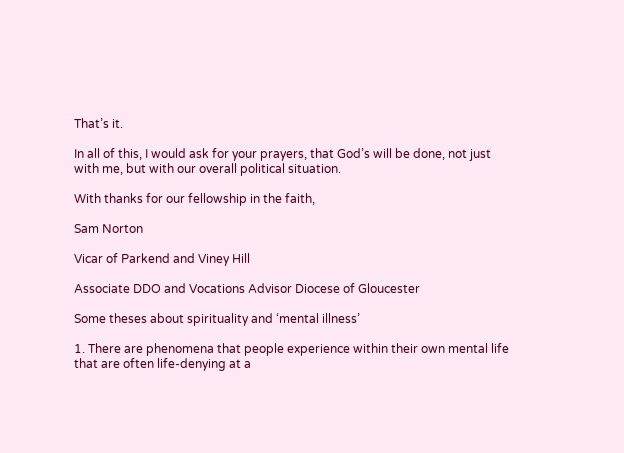That’s it.

In all of this, I would ask for your prayers, that God’s will be done, not just with me, but with our overall political situation.

With thanks for our fellowship in the faith,

Sam Norton

Vicar of Parkend and Viney Hill

Associate DDO and Vocations Advisor Diocese of Gloucester

Some theses about spirituality and ‘mental illness’

1. There are phenomena that people experience within their own mental life that are often life-denying at a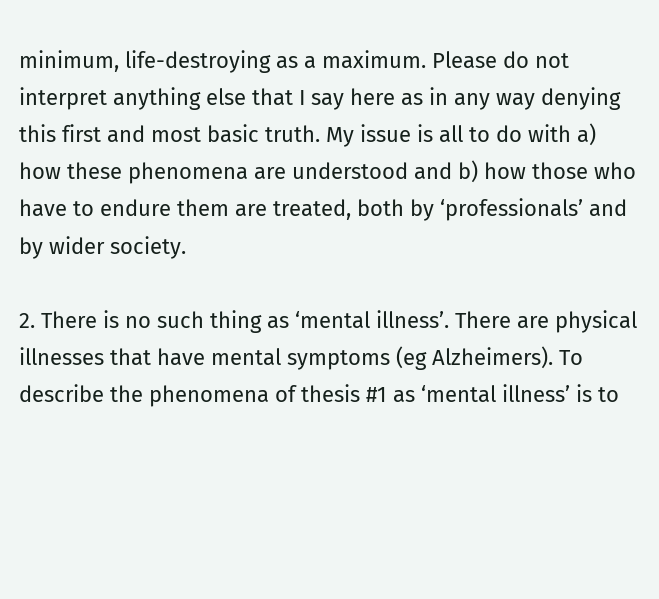minimum, life-destroying as a maximum. Please do not interpret anything else that I say here as in any way denying this first and most basic truth. My issue is all to do with a) how these phenomena are understood and b) how those who have to endure them are treated, both by ‘professionals’ and by wider society.

2. There is no such thing as ‘mental illness’. There are physical illnesses that have mental symptoms (eg Alzheimers). To describe the phenomena of thesis #1 as ‘mental illness’ is to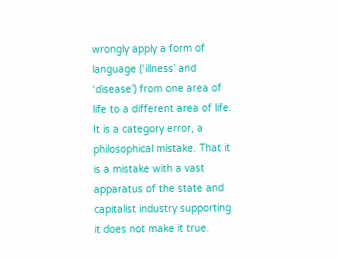wrongly apply a form of language (‘illness’ and ‘disease’) from one area of life to a different area of life. It is a category error, a philosophical mistake. That it is a mistake with a vast apparatus of the state and capitalist industry supporting it does not make it true.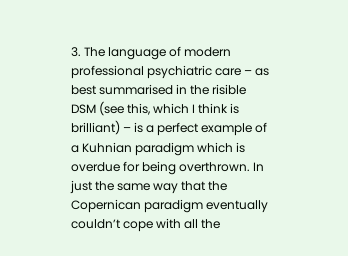3. The language of modern professional psychiatric care – as best summarised in the risible DSM (see this, which I think is brilliant) – is a perfect example of a Kuhnian paradigm which is overdue for being overthrown. In just the same way that the Copernican paradigm eventually couldn’t cope with all the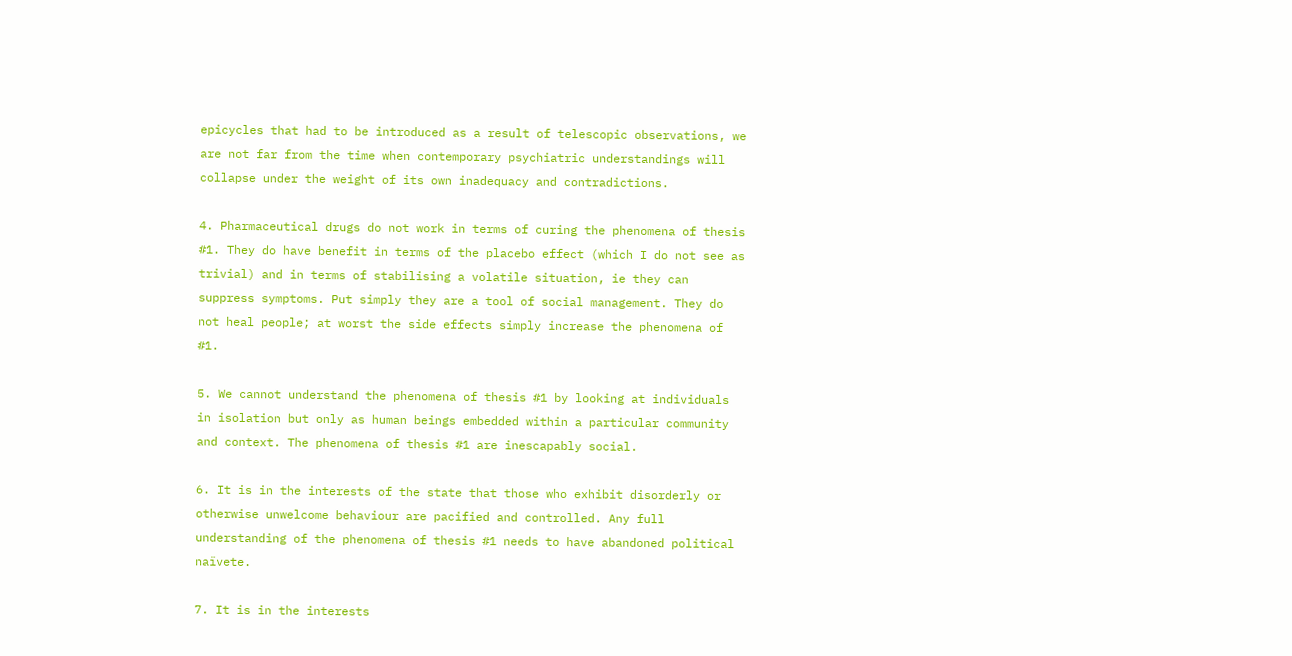epicycles that had to be introduced as a result of telescopic observations, we are not far from the time when contemporary psychiatric understandings will collapse under the weight of its own inadequacy and contradictions.

4. Pharmaceutical drugs do not work in terms of curing the phenomena of thesis #1. They do have benefit in terms of the placebo effect (which I do not see as trivial) and in terms of stabilising a volatile situation, ie they can suppress symptoms. Put simply they are a tool of social management. They do not heal people; at worst the side effects simply increase the phenomena of #1.

5. We cannot understand the phenomena of thesis #1 by looking at individuals in isolation but only as human beings embedded within a particular community and context. The phenomena of thesis #1 are inescapably social.

6. It is in the interests of the state that those who exhibit disorderly or otherwise unwelcome behaviour are pacified and controlled. Any full understanding of the phenomena of thesis #1 needs to have abandoned political naïvete.

7. It is in the interests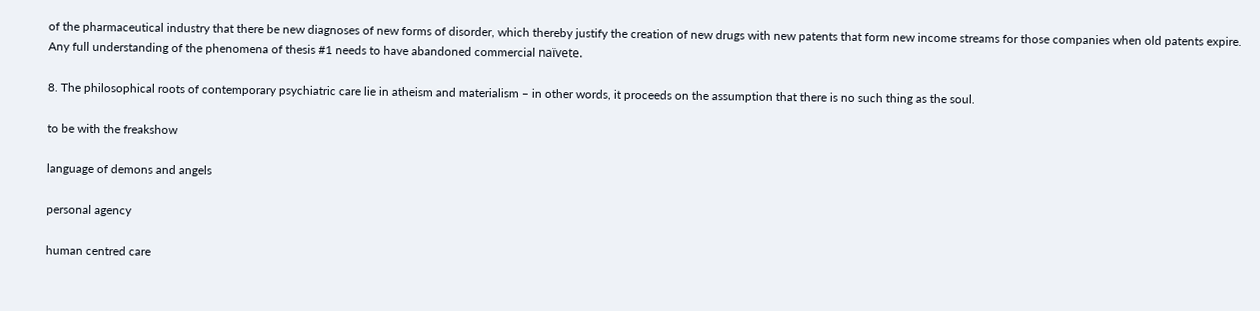of the pharmaceutical industry that there be new diagnoses of new forms of disorder, which thereby justify the creation of new drugs with new patents that form new income streams for those companies when old patents expire. Any full understanding of the phenomena of thesis #1 needs to have abandoned commercial naïvete.

8. The philosophical roots of contemporary psychiatric care lie in atheism and materialism – in other words, it proceeds on the assumption that there is no such thing as the soul.

to be with the freakshow

language of demons and angels

personal agency

human centred care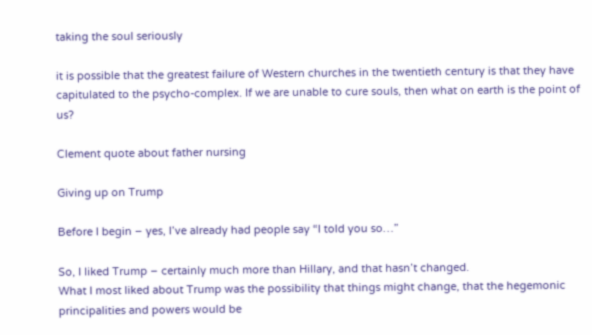taking the soul seriously

it is possible that the greatest failure of Western churches in the twentieth century is that they have capitulated to the psycho-complex. If we are unable to cure souls, then what on earth is the point of us?

Clement quote about father nursing

Giving up on Trump

Before I begin – yes, I’ve already had people say “I told you so…”

So, I liked Trump – certainly much more than Hillary, and that hasn’t changed.
What I most liked about Trump was the possibility that things might change, that the hegemonic principalities and powers would be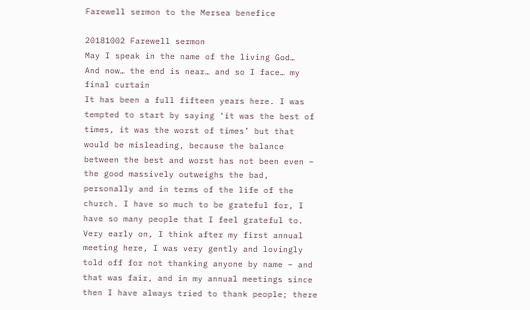Farewell sermon to the Mersea benefice

20181002 Farewell sermon
May I speak in the name of the living God…
And now… the end is near… and so I face… my final curtain
It has been a full fifteen years here. I was tempted to start by saying ‘it was the best of times, it was the worst of times’ but that would be misleading, because the balance between the best and worst has not been even – the good massively outweighs the bad, personally and in terms of the life of the church. I have so much to be grateful for, I have so many people that I feel grateful to. Very early on, I think after my first annual meeting here, I was very gently and lovingly told off for not thanking anyone by name – and that was fair, and in my annual meetings since then I have always tried to thank people; there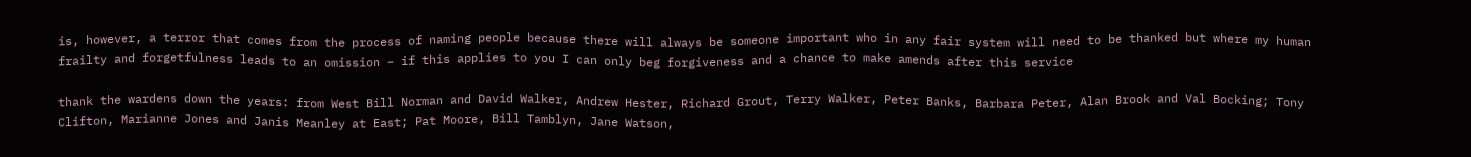is, however, a terror that comes from the process of naming people because there will always be someone important who in any fair system will need to be thanked but where my human frailty and forgetfulness leads to an omission – if this applies to you I can only beg forgiveness and a chance to make amends after this service

thank the wardens down the years: from West Bill Norman and David Walker, Andrew Hester, Richard Grout, Terry Walker, Peter Banks, Barbara Peter, Alan Brook and Val Bocking; Tony Clifton, Marianne Jones and Janis Meanley at East; Pat Moore, Bill Tamblyn, Jane Watson,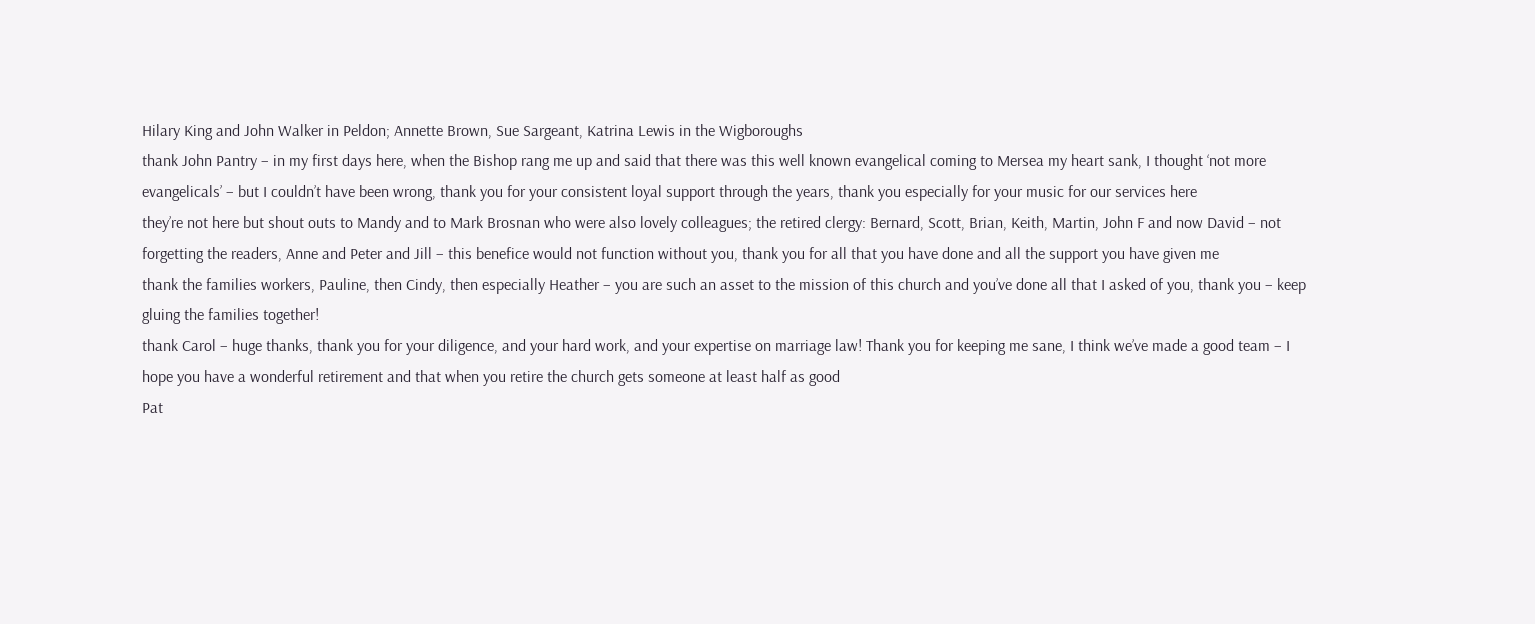Hilary King and John Walker in Peldon; Annette Brown, Sue Sargeant, Katrina Lewis in the Wigboroughs
thank John Pantry – in my first days here, when the Bishop rang me up and said that there was this well known evangelical coming to Mersea my heart sank, I thought ‘not more evangelicals’ – but I couldn’t have been wrong, thank you for your consistent loyal support through the years, thank you especially for your music for our services here
they’re not here but shout outs to Mandy and to Mark Brosnan who were also lovely colleagues; the retired clergy: Bernard, Scott, Brian, Keith, Martin, John F and now David – not forgetting the readers, Anne and Peter and Jill – this benefice would not function without you, thank you for all that you have done and all the support you have given me
thank the families workers, Pauline, then Cindy, then especially Heather – you are such an asset to the mission of this church and you’ve done all that I asked of you, thank you – keep gluing the families together!
thank Carol – huge thanks, thank you for your diligence, and your hard work, and your expertise on marriage law! Thank you for keeping me sane, I think we’ve made a good team – I hope you have a wonderful retirement and that when you retire the church gets someone at least half as good
Pat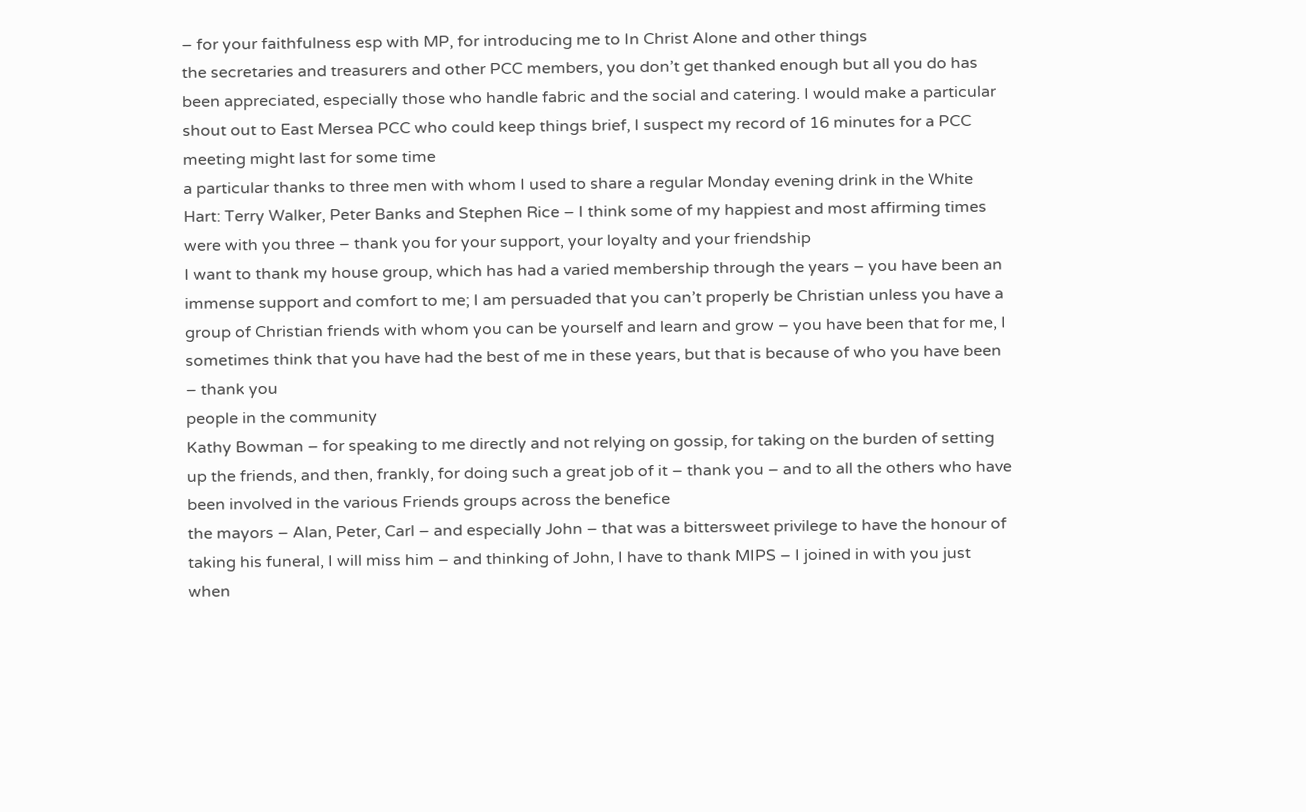– for your faithfulness esp with MP, for introducing me to In Christ Alone and other things
the secretaries and treasurers and other PCC members, you don’t get thanked enough but all you do has been appreciated, especially those who handle fabric and the social and catering. I would make a particular shout out to East Mersea PCC who could keep things brief, I suspect my record of 16 minutes for a PCC meeting might last for some time
a particular thanks to three men with whom I used to share a regular Monday evening drink in the White Hart: Terry Walker, Peter Banks and Stephen Rice – I think some of my happiest and most affirming times were with you three – thank you for your support, your loyalty and your friendship
I want to thank my house group, which has had a varied membership through the years – you have been an immense support and comfort to me; I am persuaded that you can’t properly be Christian unless you have a group of Christian friends with whom you can be yourself and learn and grow – you have been that for me, I sometimes think that you have had the best of me in these years, but that is because of who you have been – thank you
people in the community
Kathy Bowman – for speaking to me directly and not relying on gossip, for taking on the burden of setting up the friends, and then, frankly, for doing such a great job of it – thank you – and to all the others who have been involved in the various Friends groups across the benefice
the mayors – Alan, Peter, Carl – and especially John – that was a bittersweet privilege to have the honour of taking his funeral, I will miss him – and thinking of John, I have to thank MIPS – I joined in with you just when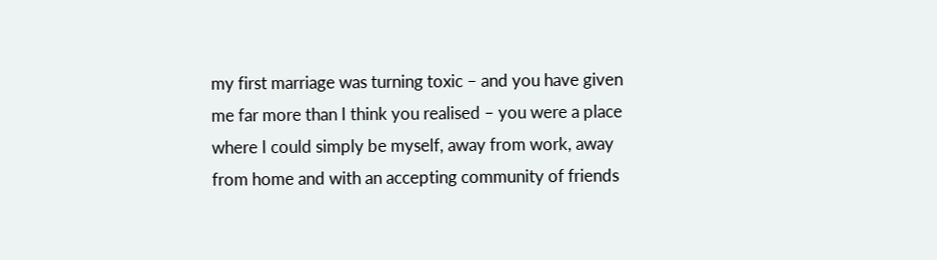my first marriage was turning toxic – and you have given me far more than I think you realised – you were a place where I could simply be myself, away from work, away from home and with an accepting community of friends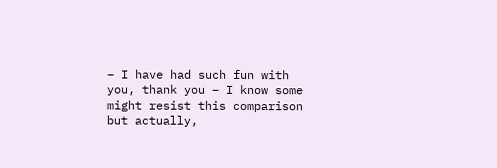– I have had such fun with you, thank you – I know some might resist this comparison but actually,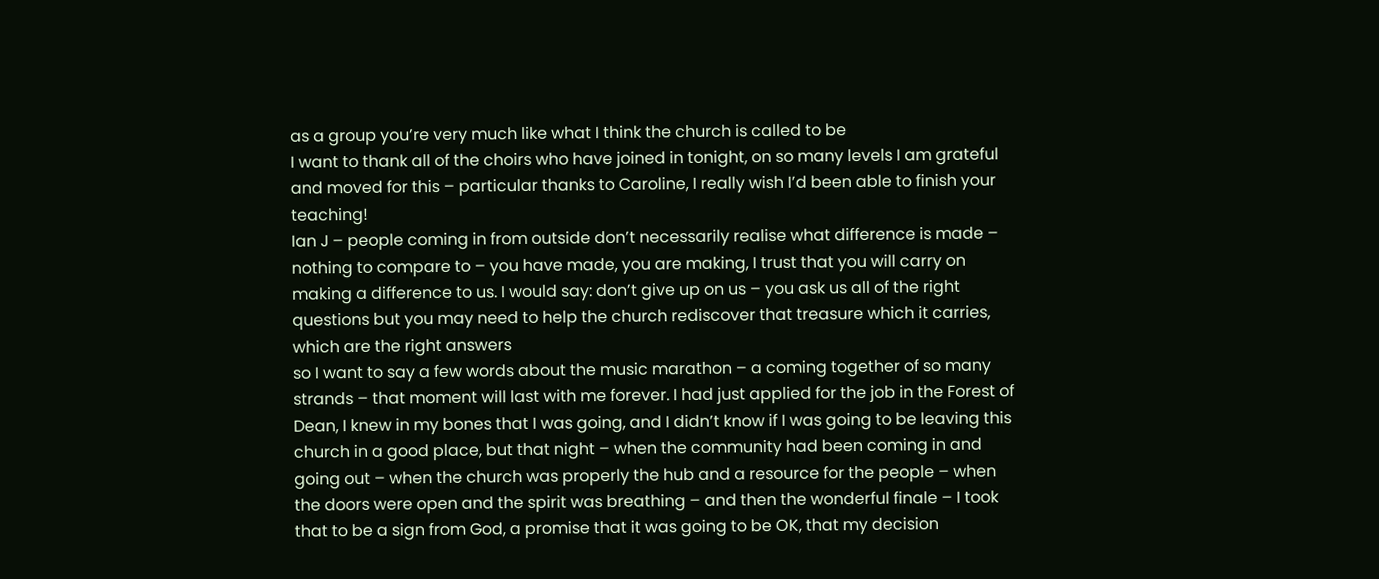as a group you’re very much like what I think the church is called to be
I want to thank all of the choirs who have joined in tonight, on so many levels I am grateful and moved for this – particular thanks to Caroline, I really wish I’d been able to finish your teaching!
Ian J – people coming in from outside don’t necessarily realise what difference is made – nothing to compare to – you have made, you are making, I trust that you will carry on making a difference to us. I would say: don’t give up on us – you ask us all of the right questions but you may need to help the church rediscover that treasure which it carries, which are the right answers
so I want to say a few words about the music marathon – a coming together of so many strands – that moment will last with me forever. I had just applied for the job in the Forest of Dean, I knew in my bones that I was going, and I didn’t know if I was going to be leaving this church in a good place, but that night – when the community had been coming in and going out – when the church was properly the hub and a resource for the people – when the doors were open and the spirit was breathing – and then the wonderful finale – I took that to be a sign from God, a promise that it was going to be OK, that my decision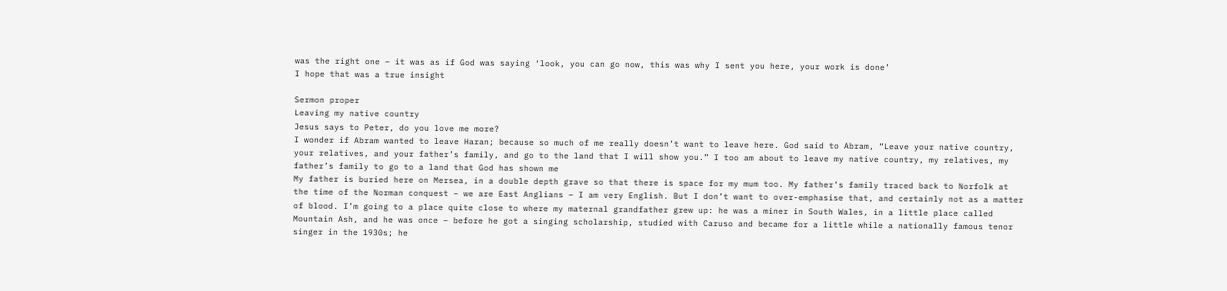was the right one – it was as if God was saying ‘look, you can go now, this was why I sent you here, your work is done’
I hope that was a true insight

Sermon proper
Leaving my native country
Jesus says to Peter, do you love me more?
I wonder if Abram wanted to leave Haran; because so much of me really doesn’t want to leave here. God said to Abram, “Leave your native country, your relatives, and your father’s family, and go to the land that I will show you.” I too am about to leave my native country, my relatives, my father’s family to go to a land that God has shown me
My father is buried here on Mersea, in a double depth grave so that there is space for my mum too. My father’s family traced back to Norfolk at the time of the Norman conquest – we are East Anglians – I am very English. But I don’t want to over-emphasise that, and certainly not as a matter of blood. I’m going to a place quite close to where my maternal grandfather grew up: he was a miner in South Wales, in a little place called Mountain Ash, and he was once – before he got a singing scholarship, studied with Caruso and became for a little while a nationally famous tenor singer in the 1930s; he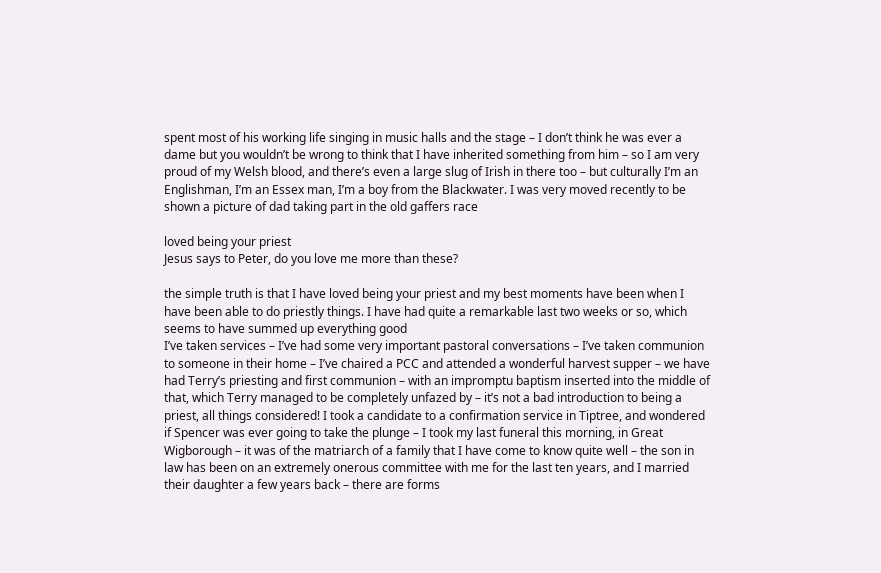spent most of his working life singing in music halls and the stage – I don’t think he was ever a dame but you wouldn’t be wrong to think that I have inherited something from him – so I am very proud of my Welsh blood, and there’s even a large slug of Irish in there too – but culturally I’m an Englishman, I’m an Essex man, I’m a boy from the Blackwater. I was very moved recently to be shown a picture of dad taking part in the old gaffers race

loved being your priest
Jesus says to Peter, do you love me more than these?

the simple truth is that I have loved being your priest and my best moments have been when I have been able to do priestly things. I have had quite a remarkable last two weeks or so, which seems to have summed up everything good
I’ve taken services – I’ve had some very important pastoral conversations – I’ve taken communion to someone in their home – I’ve chaired a PCC and attended a wonderful harvest supper – we have had Terry’s priesting and first communion – with an impromptu baptism inserted into the middle of that, which Terry managed to be completely unfazed by – it’s not a bad introduction to being a priest, all things considered! I took a candidate to a confirmation service in Tiptree, and wondered if Spencer was ever going to take the plunge – I took my last funeral this morning, in Great Wigborough – it was of the matriarch of a family that I have come to know quite well – the son in law has been on an extremely onerous committee with me for the last ten years, and I married their daughter a few years back – there are forms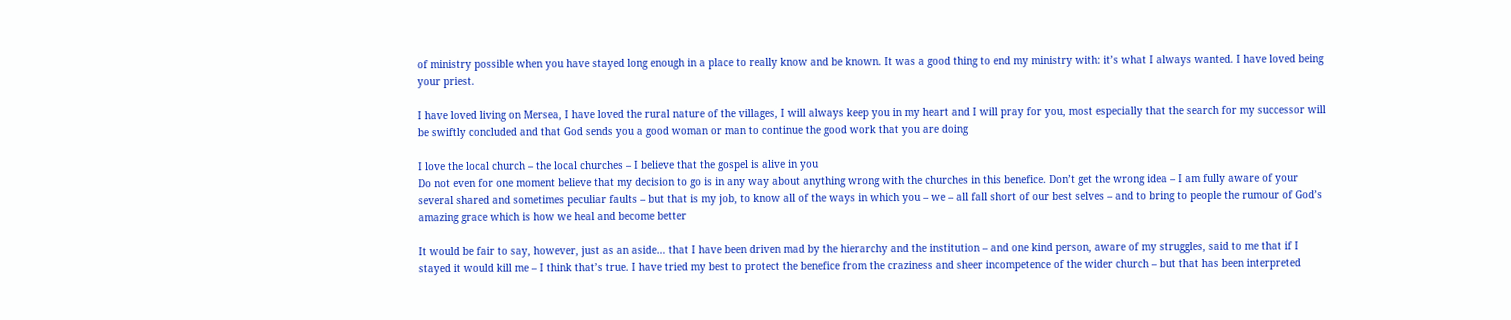of ministry possible when you have stayed long enough in a place to really know and be known. It was a good thing to end my ministry with: it’s what I always wanted. I have loved being your priest.

I have loved living on Mersea, I have loved the rural nature of the villages, I will always keep you in my heart and I will pray for you, most especially that the search for my successor will be swiftly concluded and that God sends you a good woman or man to continue the good work that you are doing

I love the local church – the local churches – I believe that the gospel is alive in you
Do not even for one moment believe that my decision to go is in any way about anything wrong with the churches in this benefice. Don’t get the wrong idea – I am fully aware of your several shared and sometimes peculiar faults – but that is my job, to know all of the ways in which you – we – all fall short of our best selves – and to bring to people the rumour of God’s amazing grace which is how we heal and become better

It would be fair to say, however, just as an aside… that I have been driven mad by the hierarchy and the institution – and one kind person, aware of my struggles, said to me that if I stayed it would kill me – I think that’s true. I have tried my best to protect the benefice from the craziness and sheer incompetence of the wider church – but that has been interpreted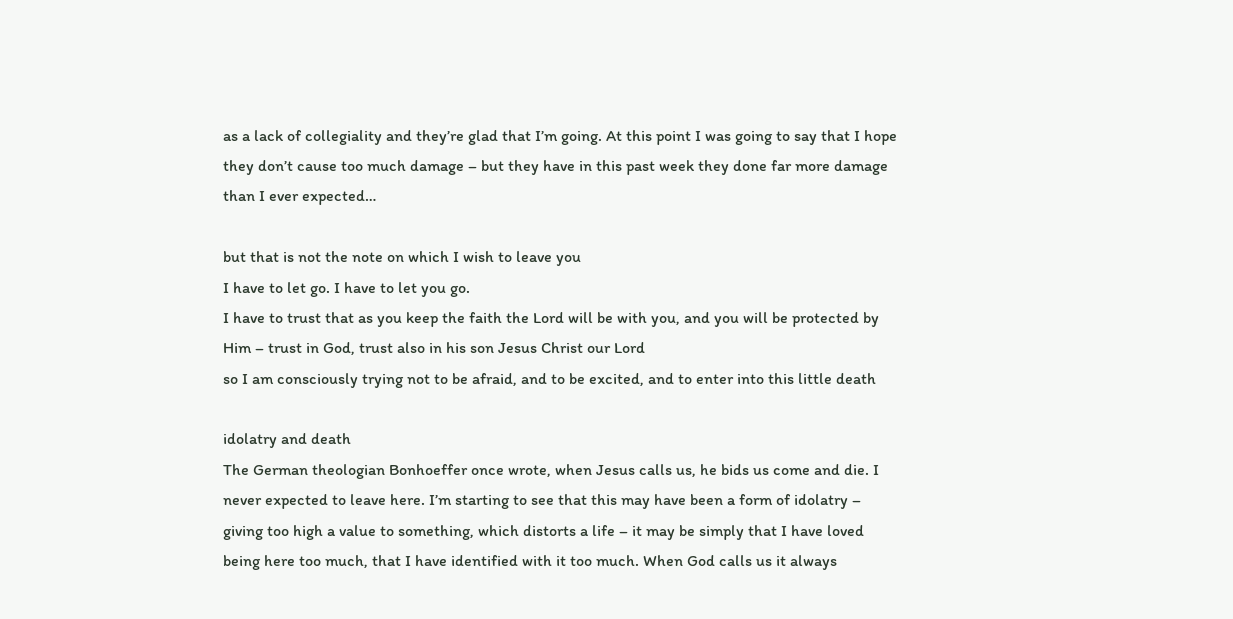as a lack of collegiality and they’re glad that I’m going. At this point I was going to say that I hope they don’t cause too much damage – but they have in this past week they done far more damage than I ever expected…

but that is not the note on which I wish to leave you
I have to let go. I have to let you go.
I have to trust that as you keep the faith the Lord will be with you, and you will be protected by Him – trust in God, trust also in his son Jesus Christ our Lord
so I am consciously trying not to be afraid, and to be excited, and to enter into this little death

idolatry and death
The German theologian Bonhoeffer once wrote, when Jesus calls us, he bids us come and die. I never expected to leave here. I’m starting to see that this may have been a form of idolatry – giving too high a value to something, which distorts a life – it may be simply that I have loved being here too much, that I have identified with it too much. When God calls us it always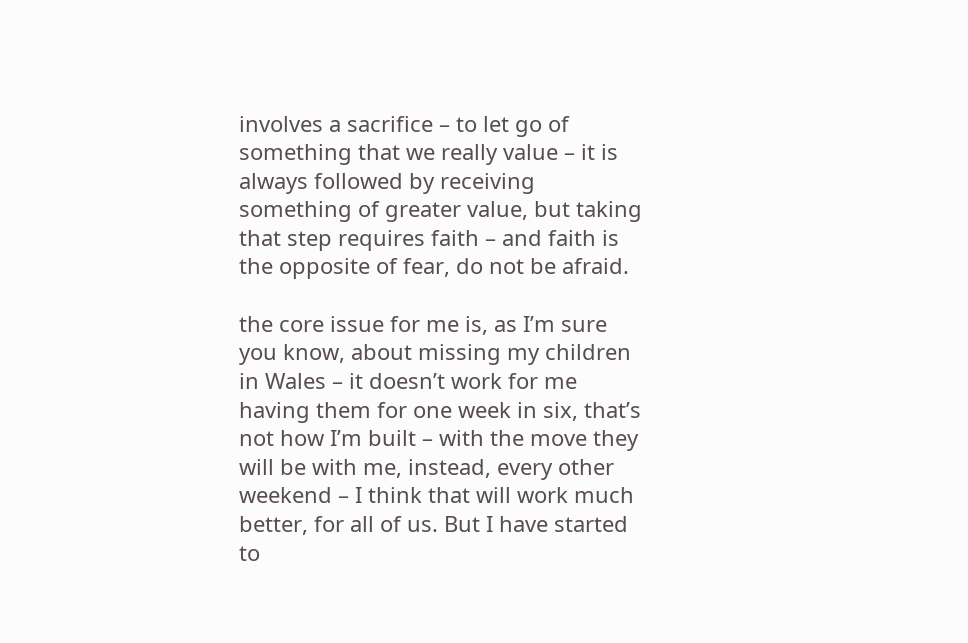involves a sacrifice – to let go of something that we really value – it is always followed by receiving something of greater value, but taking that step requires faith – and faith is the opposite of fear, do not be afraid.

the core issue for me is, as I’m sure you know, about missing my children in Wales – it doesn’t work for me having them for one week in six, that’s not how I’m built – with the move they will be with me, instead, every other weekend – I think that will work much better, for all of us. But I have started to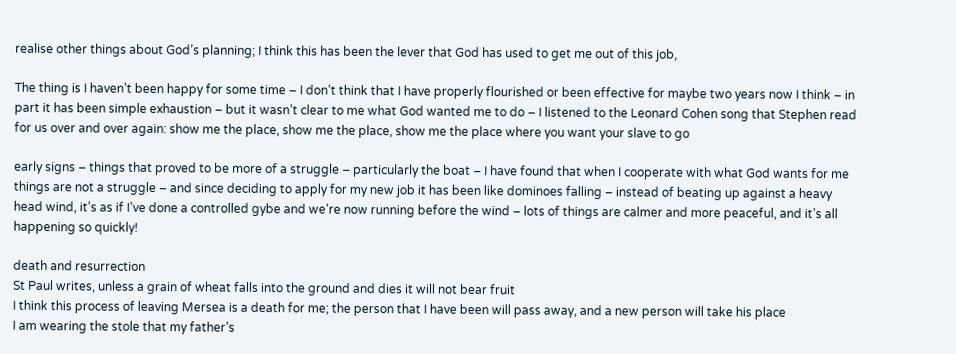realise other things about God’s planning; I think this has been the lever that God has used to get me out of this job,

The thing is I haven’t been happy for some time – I don’t think that I have properly flourished or been effective for maybe two years now I think – in part it has been simple exhaustion – but it wasn’t clear to me what God wanted me to do – I listened to the Leonard Cohen song that Stephen read for us over and over again: show me the place, show me the place, show me the place where you want your slave to go

early signs – things that proved to be more of a struggle – particularly the boat – I have found that when I cooperate with what God wants for me things are not a struggle – and since deciding to apply for my new job it has been like dominoes falling – instead of beating up against a heavy head wind, it’s as if I’ve done a controlled gybe and we’re now running before the wind – lots of things are calmer and more peaceful, and it’s all happening so quickly!

death and resurrection
St Paul writes, unless a grain of wheat falls into the ground and dies it will not bear fruit
I think this process of leaving Mersea is a death for me; the person that I have been will pass away, and a new person will take his place
I am wearing the stole that my father’s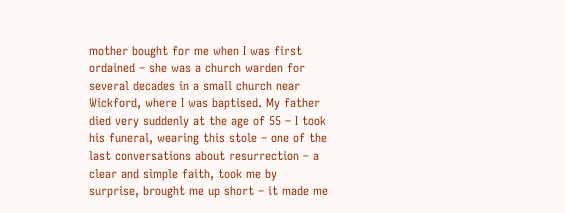mother bought for me when I was first ordained – she was a church warden for several decades in a small church near Wickford, where I was baptised. My father died very suddenly at the age of 55 – I took his funeral, wearing this stole – one of the last conversations about resurrection – a clear and simple faith, took me by surprise, brought me up short – it made me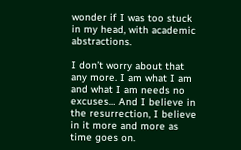wonder if I was too stuck in my head, with academic abstractions.

I don’t worry about that any more. I am what I am and what I am needs no excuses… And I believe in the resurrection, I believe in it more and more as time goes on.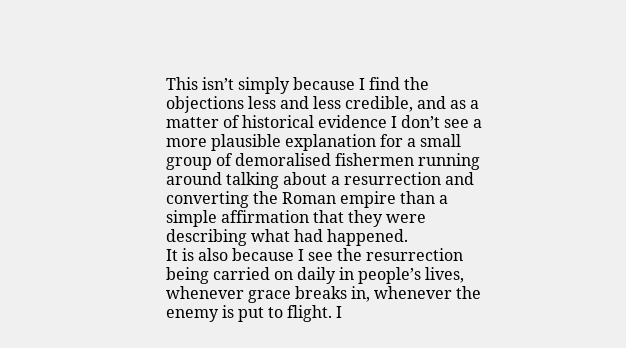This isn’t simply because I find the objections less and less credible, and as a matter of historical evidence I don’t see a more plausible explanation for a small group of demoralised fishermen running around talking about a resurrection and converting the Roman empire than a simple affirmation that they were describing what had happened.
It is also because I see the resurrection being carried on daily in people’s lives, whenever grace breaks in, whenever the enemy is put to flight. I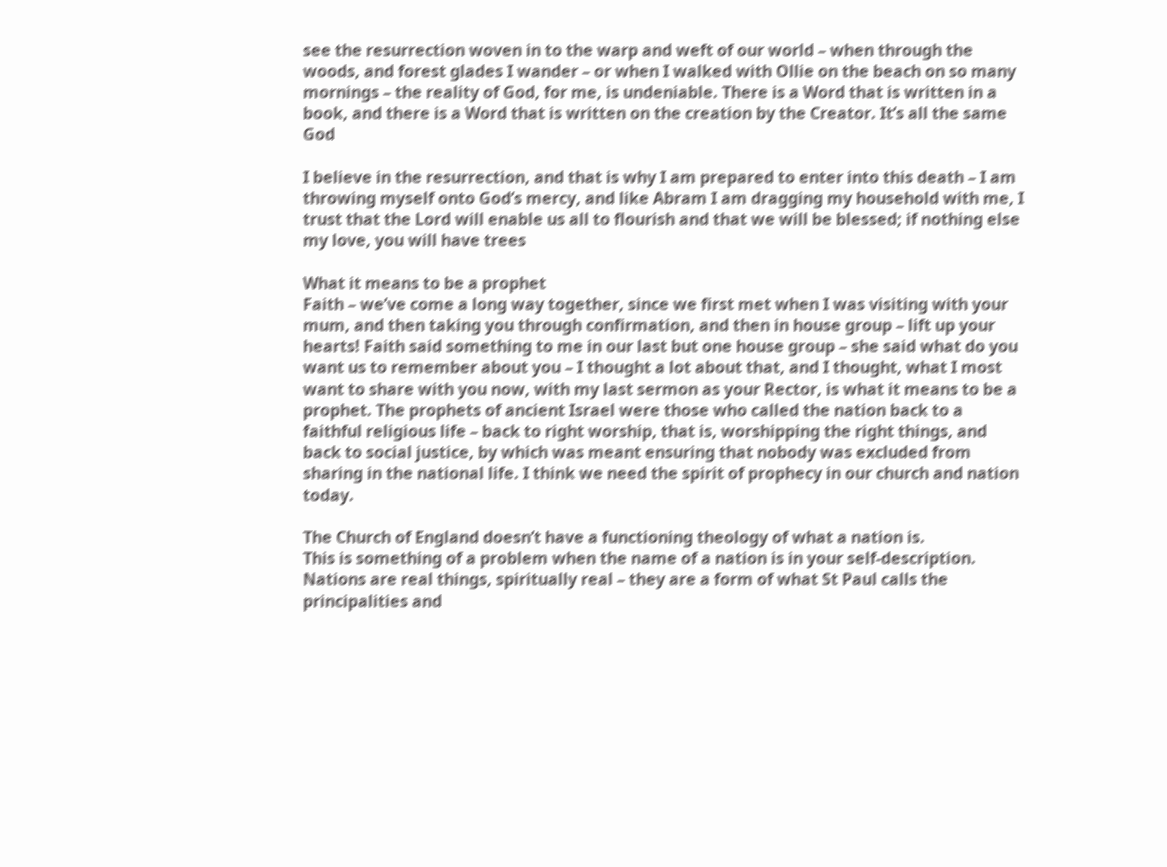see the resurrection woven in to the warp and weft of our world – when through the woods, and forest glades I wander – or when I walked with Ollie on the beach on so many mornings – the reality of God, for me, is undeniable. There is a Word that is written in a book, and there is a Word that is written on the creation by the Creator. It’s all the same God

I believe in the resurrection, and that is why I am prepared to enter into this death – I am throwing myself onto God’s mercy, and like Abram I am dragging my household with me, I trust that the Lord will enable us all to flourish and that we will be blessed; if nothing else my love, you will have trees

What it means to be a prophet
Faith – we’ve come a long way together, since we first met when I was visiting with your mum, and then taking you through confirmation, and then in house group – lift up your hearts! Faith said something to me in our last but one house group – she said what do you want us to remember about you – I thought a lot about that, and I thought, what I most want to share with you now, with my last sermon as your Rector, is what it means to be a prophet. The prophets of ancient Israel were those who called the nation back to a faithful religious life – back to right worship, that is, worshipping the right things, and back to social justice, by which was meant ensuring that nobody was excluded from sharing in the national life. I think we need the spirit of prophecy in our church and nation today.

The Church of England doesn’t have a functioning theology of what a nation is.
This is something of a problem when the name of a nation is in your self-description.
Nations are real things, spiritually real – they are a form of what St Paul calls the principalities and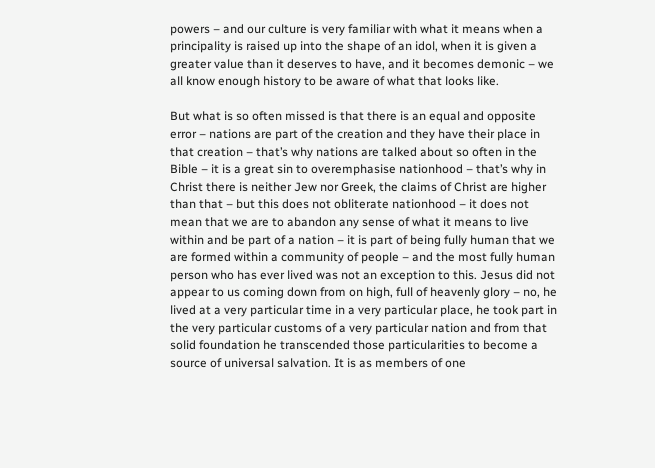powers – and our culture is very familiar with what it means when a principality is raised up into the shape of an idol, when it is given a greater value than it deserves to have, and it becomes demonic – we all know enough history to be aware of what that looks like.

But what is so often missed is that there is an equal and opposite error – nations are part of the creation and they have their place in that creation – that’s why nations are talked about so often in the Bible – it is a great sin to overemphasise nationhood – that’s why in Christ there is neither Jew nor Greek, the claims of Christ are higher than that – but this does not obliterate nationhood – it does not mean that we are to abandon any sense of what it means to live within and be part of a nation – it is part of being fully human that we are formed within a community of people – and the most fully human person who has ever lived was not an exception to this. Jesus did not appear to us coming down from on high, full of heavenly glory – no, he lived at a very particular time in a very particular place, he took part in the very particular customs of a very particular nation and from that solid foundation he transcended those particularities to become a source of universal salvation. It is as members of one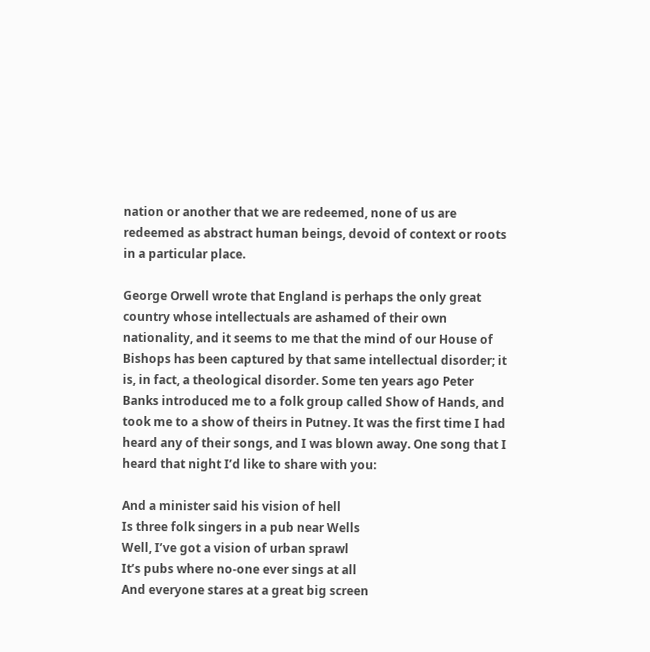nation or another that we are redeemed, none of us are redeemed as abstract human beings, devoid of context or roots in a particular place.

George Orwell wrote that England is perhaps the only great country whose intellectuals are ashamed of their own nationality, and it seems to me that the mind of our House of Bishops has been captured by that same intellectual disorder; it is, in fact, a theological disorder. Some ten years ago Peter Banks introduced me to a folk group called Show of Hands, and took me to a show of theirs in Putney. It was the first time I had heard any of their songs, and I was blown away. One song that I heard that night I’d like to share with you:

And a minister said his vision of hell
Is three folk singers in a pub near Wells
Well, I’ve got a vision of urban sprawl
It’s pubs where no-one ever sings at all
And everyone stares at a great big screen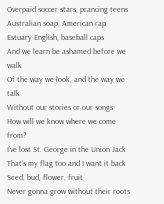Overpaid soccer stars, prancing teens
Australian soap, American rap
Estuary English, baseball caps
And we learn be ashamed before we walk
Of the way we look, and the way we talk
Without our stories or our songs
How will we know where we come from?
I’ve lost St. George in the Union Jack
That’s my flag too and I want it back
Seed, bud, flower, fruit
Never gonna grow without their roots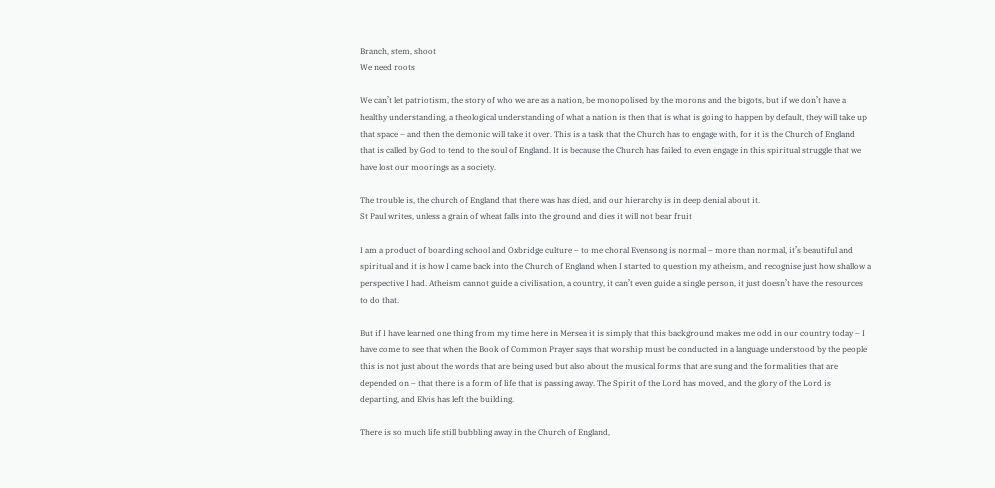Branch, stem, shoot
We need roots

We can’t let patriotism, the story of who we are as a nation, be monopolised by the morons and the bigots, but if we don’t have a healthy understanding, a theological understanding of what a nation is then that is what is going to happen by default, they will take up that space – and then the demonic will take it over. This is a task that the Church has to engage with, for it is the Church of England that is called by God to tend to the soul of England. It is because the Church has failed to even engage in this spiritual struggle that we have lost our moorings as a society.

The trouble is, the church of England that there was has died, and our hierarchy is in deep denial about it.
St Paul writes, unless a grain of wheat falls into the ground and dies it will not bear fruit

I am a product of boarding school and Oxbridge culture – to me choral Evensong is normal – more than normal, it’s beautiful and spiritual and it is how I came back into the Church of England when I started to question my atheism, and recognise just how shallow a perspective I had. Atheism cannot guide a civilisation, a country, it can’t even guide a single person, it just doesn’t have the resources to do that.

But if I have learned one thing from my time here in Mersea it is simply that this background makes me odd in our country today – I have come to see that when the Book of Common Prayer says that worship must be conducted in a language understood by the people this is not just about the words that are being used but also about the musical forms that are sung and the formalities that are depended on – that there is a form of life that is passing away. The Spirit of the Lord has moved, and the glory of the Lord is departing, and Elvis has left the building.

There is so much life still bubbling away in the Church of England,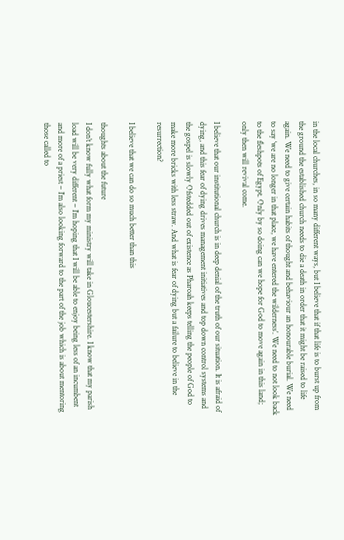in the local churches, in so many different ways, but I believe that if that life is to burst up from the ground the established church needs to die a death in order that it might be raised to life again. We need to give certain habits of thought and behaviour an honourable burial. We need to say ‘we are no longer in that place, we have entered the wilderness’. We need to not look back to the fleshpots of Egypt. Only by so doing can we hope for God to move again in this land; only then will revival come.

I believe that our institutional church is in deep denial of the truth of our situation. It is afraid of dying, and this fear of dying drives management initiatives and top down control systems and the gospel is slowly Ofstedded out of existence as Pharoah keeps telling the people of God to make more bricks with less straw. And what is fear of dying but a failure to believe in the resurrection?

I believe that we can do so much better than this

thoughts about the future
I don’t know fully what form my ministry will take in Gloucestershire. I know that my parish load will be very different – I’m hoping that I will be able to enjoy being less of an incumbent and more of a priest – I’m also looking forward to the part of the job which is about mentoring those called to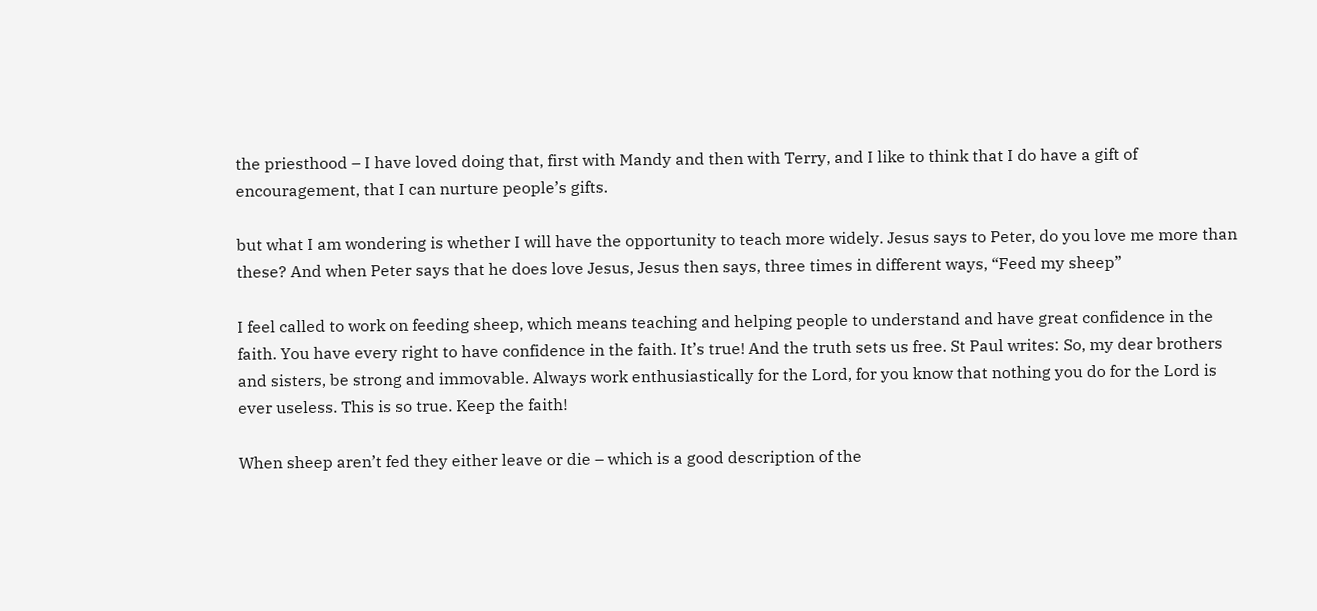the priesthood – I have loved doing that, first with Mandy and then with Terry, and I like to think that I do have a gift of encouragement, that I can nurture people’s gifts.

but what I am wondering is whether I will have the opportunity to teach more widely. Jesus says to Peter, do you love me more than these? And when Peter says that he does love Jesus, Jesus then says, three times in different ways, “Feed my sheep”

I feel called to work on feeding sheep, which means teaching and helping people to understand and have great confidence in the faith. You have every right to have confidence in the faith. It’s true! And the truth sets us free. St Paul writes: So, my dear brothers and sisters, be strong and immovable. Always work enthusiastically for the Lord, for you know that nothing you do for the Lord is ever useless. This is so true. Keep the faith!

When sheep aren’t fed they either leave or die – which is a good description of the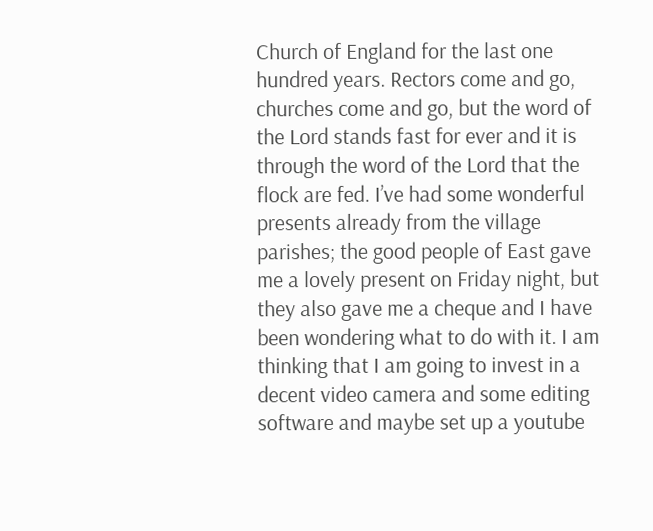Church of England for the last one hundred years. Rectors come and go, churches come and go, but the word of the Lord stands fast for ever and it is through the word of the Lord that the flock are fed. I’ve had some wonderful presents already from the village parishes; the good people of East gave me a lovely present on Friday night, but they also gave me a cheque and I have been wondering what to do with it. I am thinking that I am going to invest in a decent video camera and some editing software and maybe set up a youtube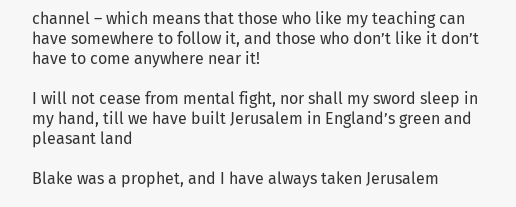channel – which means that those who like my teaching can have somewhere to follow it, and those who don’t like it don’t have to come anywhere near it!

I will not cease from mental fight, nor shall my sword sleep in my hand, till we have built Jerusalem in England’s green and pleasant land

Blake was a prophet, and I have always taken Jerusalem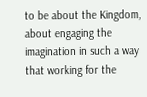to be about the Kingdom, about engaging the imagination in such a way that working for the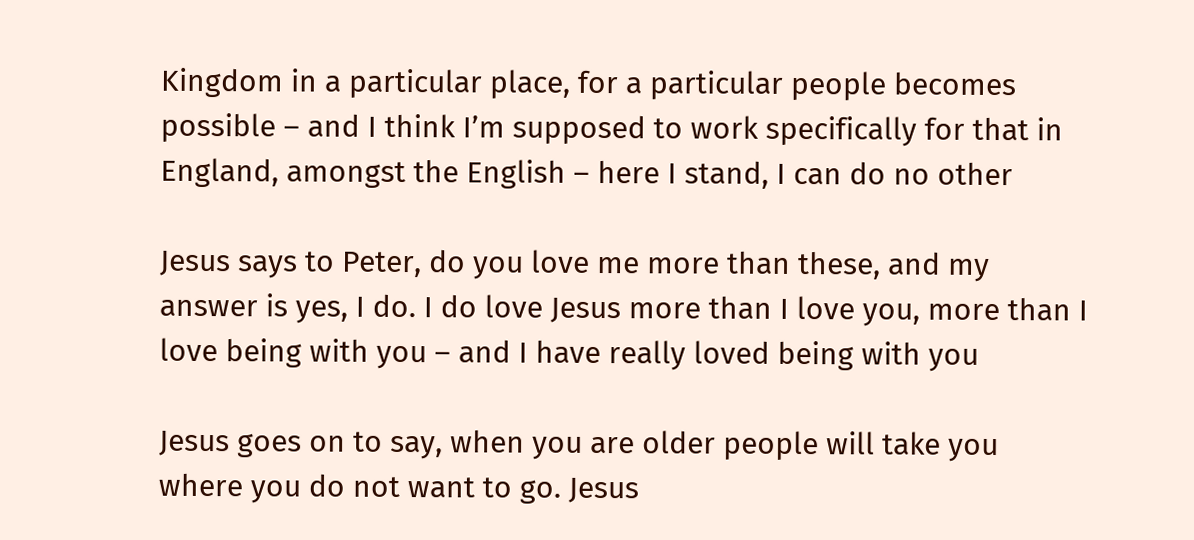Kingdom in a particular place, for a particular people becomes possible – and I think I’m supposed to work specifically for that in England, amongst the English – here I stand, I can do no other

Jesus says to Peter, do you love me more than these, and my answer is yes, I do. I do love Jesus more than I love you, more than I love being with you – and I have really loved being with you

Jesus goes on to say, when you are older people will take you where you do not want to go. Jesus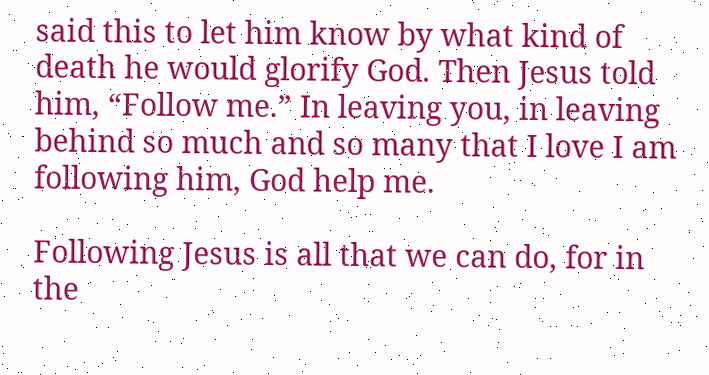said this to let him know by what kind of death he would glorify God. Then Jesus told him, “Follow me.” In leaving you, in leaving behind so much and so many that I love I am following him, God help me.

Following Jesus is all that we can do, for in the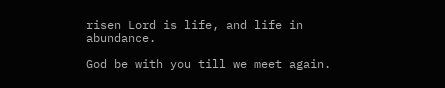risen Lord is life, and life in abundance.

God be with you till we meet again.